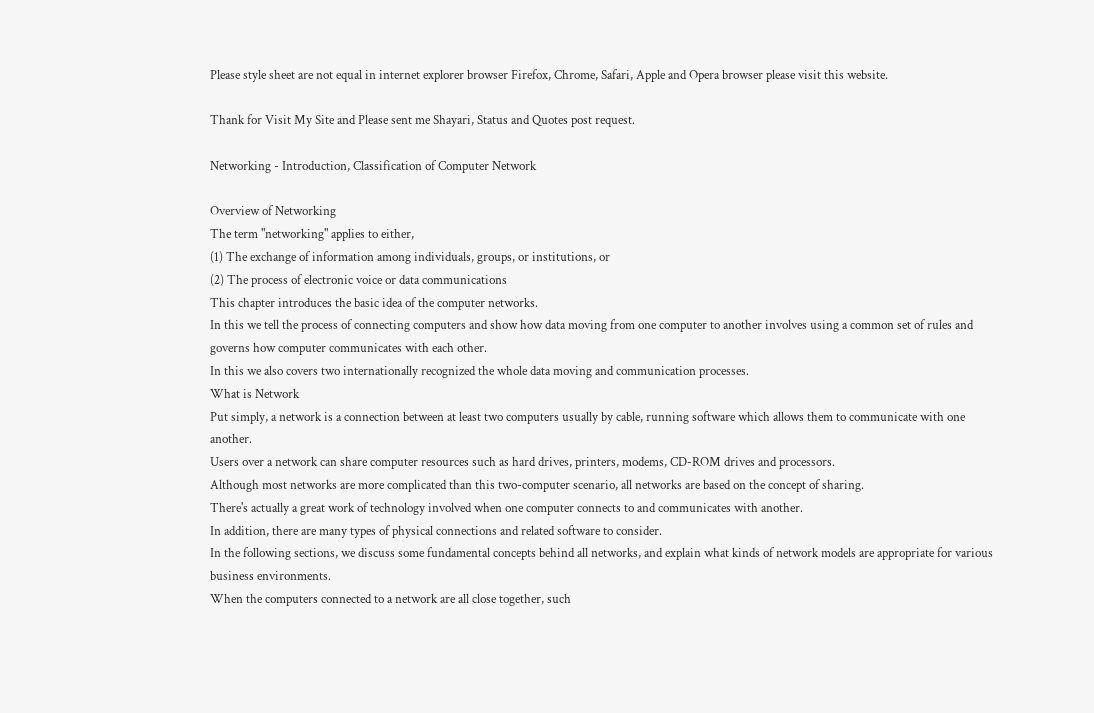Please style sheet are not equal in internet explorer browser Firefox, Chrome, Safari, Apple and Opera browser please visit this website.

Thank for Visit My Site and Please sent me Shayari, Status and Quotes post request.

Networking - Introduction, Classification of Computer Network

Overview of Networking
The term "networking" applies to either,
(1) The exchange of information among individuals, groups, or institutions, or
(2) The process of electronic voice or data communications
This chapter introduces the basic idea of the computer networks.
In this we tell the process of connecting computers and show how data moving from one computer to another involves using a common set of rules and governs how computer communicates with each other.
In this we also covers two internationally recognized the whole data moving and communication processes.
What is Network
Put simply, a network is a connection between at least two computers usually by cable, running software which allows them to communicate with one another.
Users over a network can share computer resources such as hard drives, printers, modems, CD-ROM drives and processors.
Although most networks are more complicated than this two-computer scenario, all networks are based on the concept of sharing.
There's actually a great work of technology involved when one computer connects to and communicates with another.
In addition, there are many types of physical connections and related software to consider.
In the following sections, we discuss some fundamental concepts behind all networks, and explain what kinds of network models are appropriate for various business environments.
When the computers connected to a network are all close together, such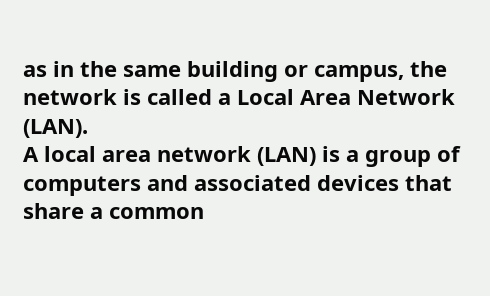as in the same building or campus, the network is called a Local Area Network (LAN).
A local area network (LAN) is a group of computers and associated devices that share a common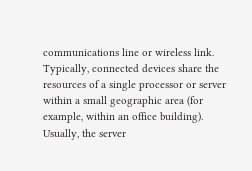communications line or wireless link.
Typically, connected devices share the resources of a single processor or server within a small geographic area (for example, within an office building).
Usually, the server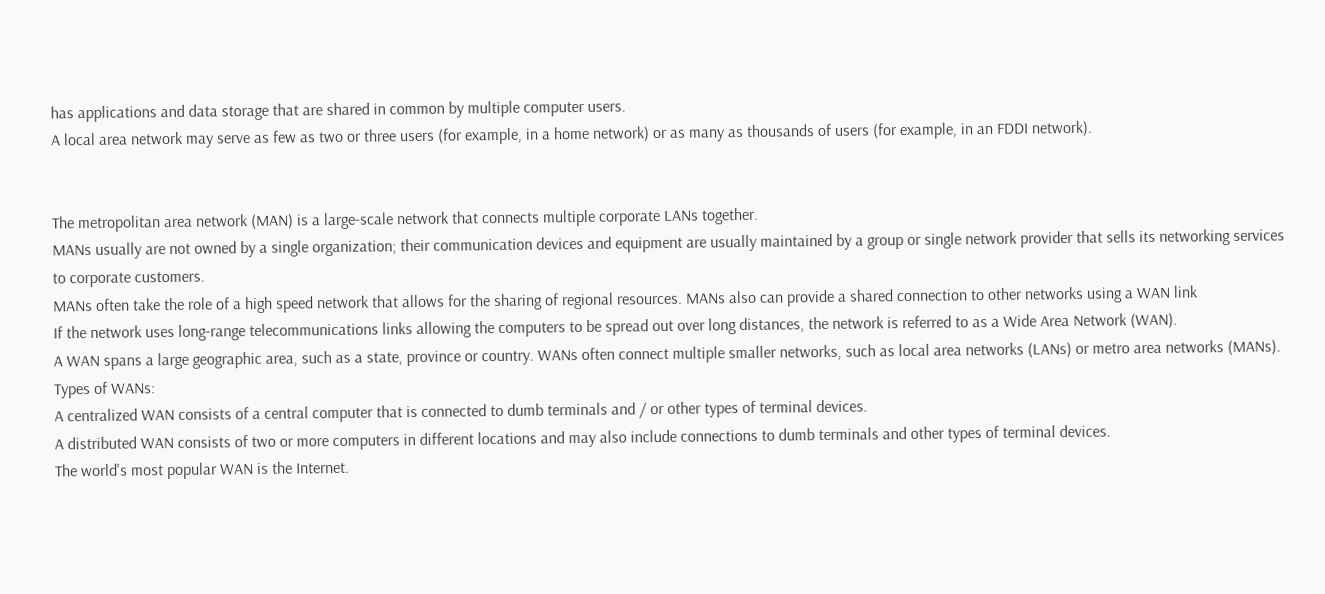has applications and data storage that are shared in common by multiple computer users.
A local area network may serve as few as two or three users (for example, in a home network) or as many as thousands of users (for example, in an FDDI network).


The metropolitan area network (MAN) is a large-scale network that connects multiple corporate LANs together.
MANs usually are not owned by a single organization; their communication devices and equipment are usually maintained by a group or single network provider that sells its networking services to corporate customers.
MANs often take the role of a high speed network that allows for the sharing of regional resources. MANs also can provide a shared connection to other networks using a WAN link
If the network uses long-range telecommunications links allowing the computers to be spread out over long distances, the network is referred to as a Wide Area Network (WAN).
A WAN spans a large geographic area, such as a state, province or country. WANs often connect multiple smaller networks, such as local area networks (LANs) or metro area networks (MANs).
Types of WANs:
A centralized WAN consists of a central computer that is connected to dumb terminals and / or other types of terminal devices.
A distributed WAN consists of two or more computers in different locations and may also include connections to dumb terminals and other types of terminal devices.
The world's most popular WAN is the Internet.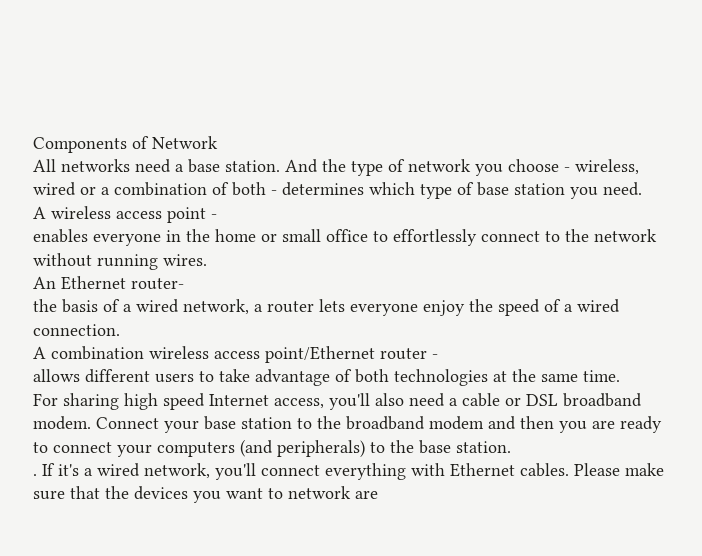Components of Network
All networks need a base station. And the type of network you choose - wireless, wired or a combination of both - determines which type of base station you need.
A wireless access point -
enables everyone in the home or small office to effortlessly connect to the network without running wires.
An Ethernet router-
the basis of a wired network, a router lets everyone enjoy the speed of a wired connection.
A combination wireless access point/Ethernet router -
allows different users to take advantage of both technologies at the same time.
For sharing high speed Internet access, you'll also need a cable or DSL broadband modem. Connect your base station to the broadband modem and then you are ready to connect your computers (and peripherals) to the base station.
. If it's a wired network, you'll connect everything with Ethernet cables. Please make sure that the devices you want to network are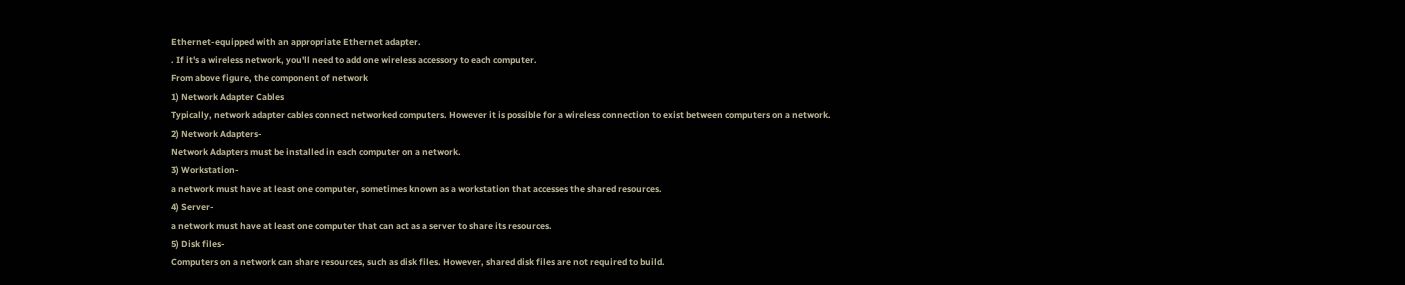Ethernet-equipped with an appropriate Ethernet adapter.
. If it's a wireless network, you'll need to add one wireless accessory to each computer.
From above figure, the component of network
1) Network Adapter Cables
Typically, network adapter cables connect networked computers. However it is possible for a wireless connection to exist between computers on a network.
2) Network Adapters-
Network Adapters must be installed in each computer on a network.
3) Workstation-
a network must have at least one computer, sometimes known as a workstation that accesses the shared resources.
4) Server-
a network must have at least one computer that can act as a server to share its resources.
5) Disk files-
Computers on a network can share resources, such as disk files. However, shared disk files are not required to build.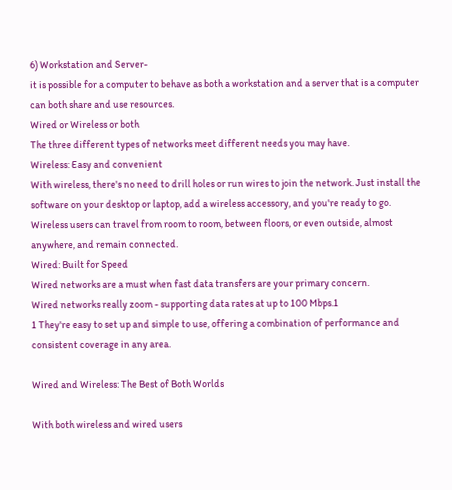6) Workstation and Server-
it is possible for a computer to behave as both a workstation and a server that is a computer can both share and use resources.
Wired or Wireless or both
The three different types of networks meet different needs you may have.
Wireless: Easy and convenient
With wireless, there's no need to drill holes or run wires to join the network. Just install the software on your desktop or laptop, add a wireless accessory, and you're ready to go.
Wireless users can travel from room to room, between floors, or even outside, almost anywhere, and remain connected.
Wired: Built for Speed
Wired networks are a must when fast data transfers are your primary concern.
Wired networks really zoom - supporting data rates at up to 100 Mbps.1
1 They're easy to set up and simple to use, offering a combination of performance and consistent coverage in any area.

Wired and Wireless: The Best of Both Worlds

With both wireless and wired users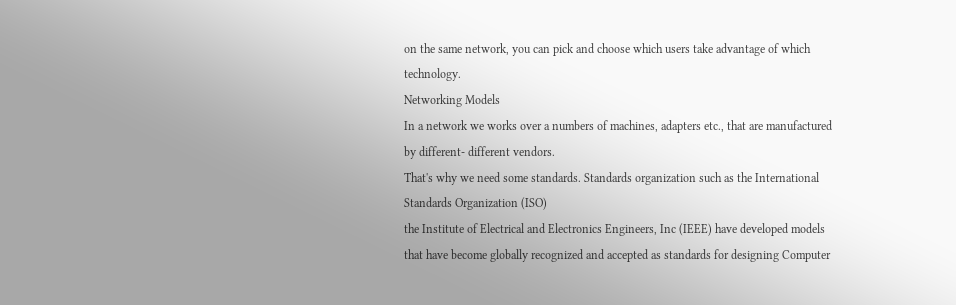on the same network, you can pick and choose which users take advantage of which technology.
Networking Models
In a network we works over a numbers of machines, adapters etc., that are manufactured by different- different vendors.
That's why we need some standards. Standards organization such as the International Standards Organization (ISO)
the Institute of Electrical and Electronics Engineers, Inc (IEEE) have developed models that have become globally recognized and accepted as standards for designing Computer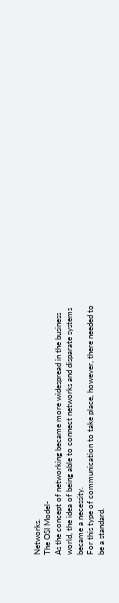Networks.
The OSI Model-
As the concept of networking became more widespread in the business world, the idea of being able to connect networks and disparate systems became a necessity.
For this type of communication to take place, however, there needed to be a standard.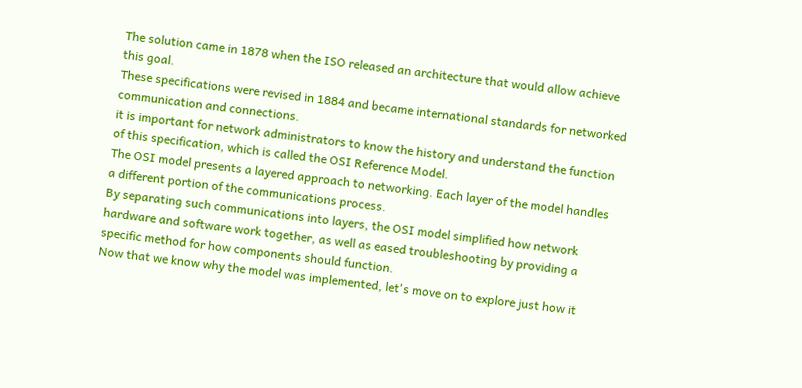The solution came in 1878 when the ISO released an architecture that would allow achieve this goal.
These specifications were revised in 1884 and became international standards for networked communication and connections.
it is important for network administrators to know the history and understand the function of this specification, which is called the OSI Reference Model.
The OSI model presents a layered approach to networking. Each layer of the model handles a different portion of the communications process.
By separating such communications into layers, the OSI model simplified how network hardware and software work together, as well as eased troubleshooting by providing a specific method for how components should function.
Now that we know why the model was implemented, let's move on to explore just how it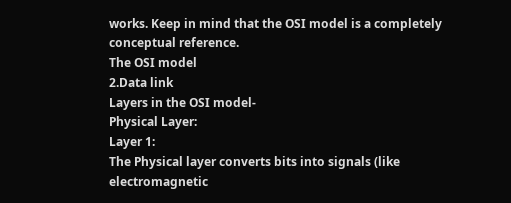works. Keep in mind that the OSI model is a completely conceptual reference.
The OSI model
2.Data link
Layers in the OSI model-
Physical Layer:
Layer 1:
The Physical layer converts bits into signals (like electromagnetic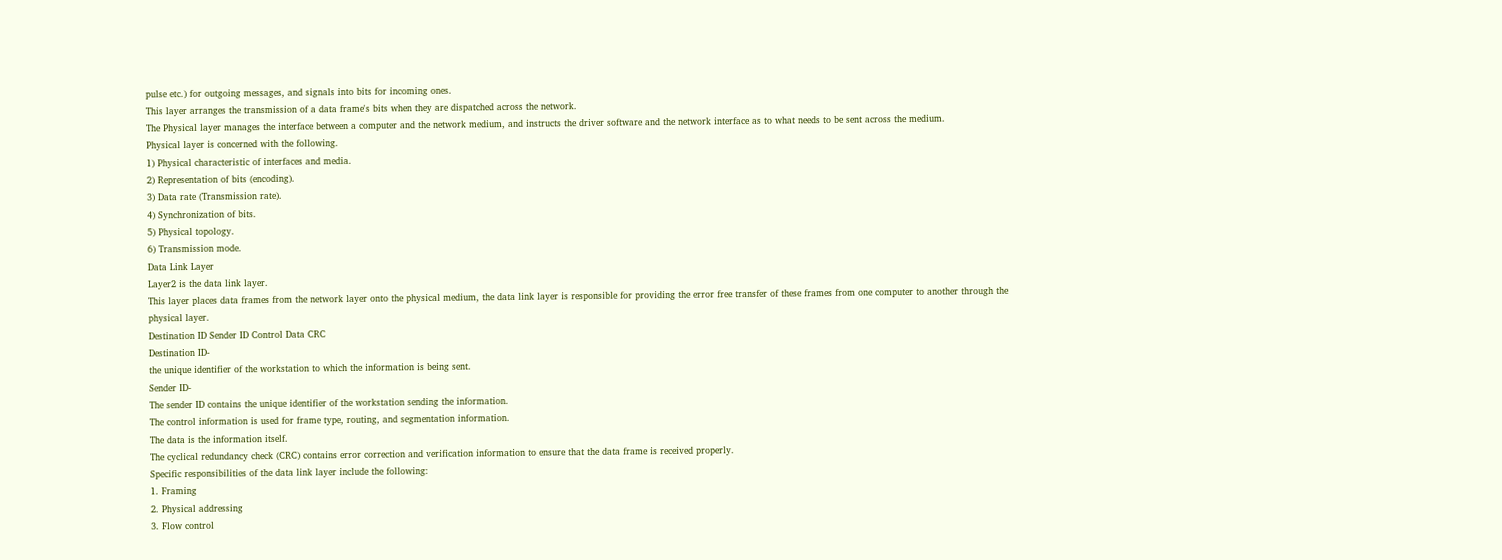pulse etc.) for outgoing messages, and signals into bits for incoming ones.
This layer arranges the transmission of a data frame's bits when they are dispatched across the network.
The Physical layer manages the interface between a computer and the network medium, and instructs the driver software and the network interface as to what needs to be sent across the medium.
Physical layer is concerned with the following.
1) Physical characteristic of interfaces and media.
2) Representation of bits (encoding).
3) Data rate (Transmission rate).
4) Synchronization of bits.
5) Physical topology.
6) Transmission mode.
Data Link Layer
Layer2 is the data link layer.
This layer places data frames from the network layer onto the physical medium, the data link layer is responsible for providing the error free transfer of these frames from one computer to another through the physical layer.
Destination ID Sender ID Control Data CRC
Destination ID-
the unique identifier of the workstation to which the information is being sent.
Sender ID-
The sender ID contains the unique identifier of the workstation sending the information.
The control information is used for frame type, routing, and segmentation information.
The data is the information itself.
The cyclical redundancy check (CRC) contains error correction and verification information to ensure that the data frame is received properly.
Specific responsibilities of the data link layer include the following:
1. Framing
2. Physical addressing
3. Flow control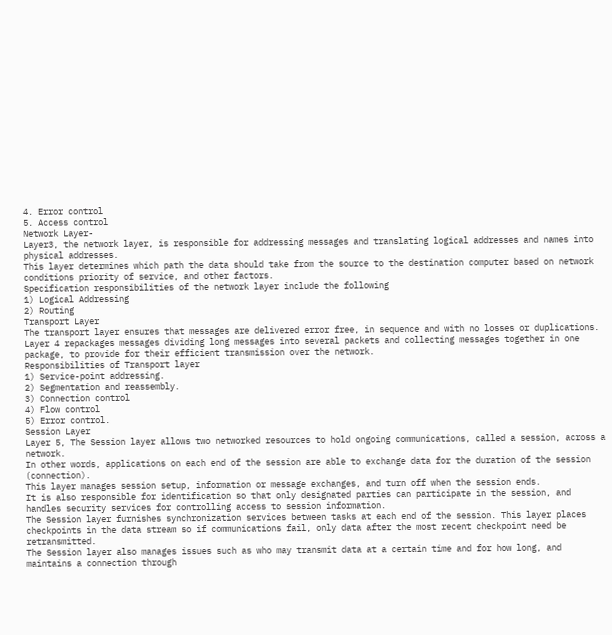4. Error control
5. Access control
Network Layer-
Layer3, the network layer, is responsible for addressing messages and translating logical addresses and names into physical addresses.
This layer determines which path the data should take from the source to the destination computer based on network conditions priority of service, and other factors.
Specification responsibilities of the network layer include the following
1) Logical Addressing
2) Routing
Transport Layer
The transport layer ensures that messages are delivered error free, in sequence and with no losses or duplications.
Layer 4 repackages messages dividing long messages into several packets and collecting messages together in one package, to provide for their efficient transmission over the network.
Responsibilities of Transport layer
1) Service-point addressing.
2) Segmentation and reassembly.
3) Connection control
4) Flow control
5) Error control.
Session Layer
Layer 5, The Session layer allows two networked resources to hold ongoing communications, called a session, across a network.
In other words, applications on each end of the session are able to exchange data for the duration of the session (connection).
This layer manages session setup, information or message exchanges, and turn off when the session ends.
It is also responsible for identification so that only designated parties can participate in the session, and handles security services for controlling access to session information.
The Session layer furnishes synchronization services between tasks at each end of the session. This layer places checkpoints in the data stream so if communications fail, only data after the most recent checkpoint need be retransmitted.
The Session layer also manages issues such as who may transmit data at a certain time and for how long, and maintains a connection through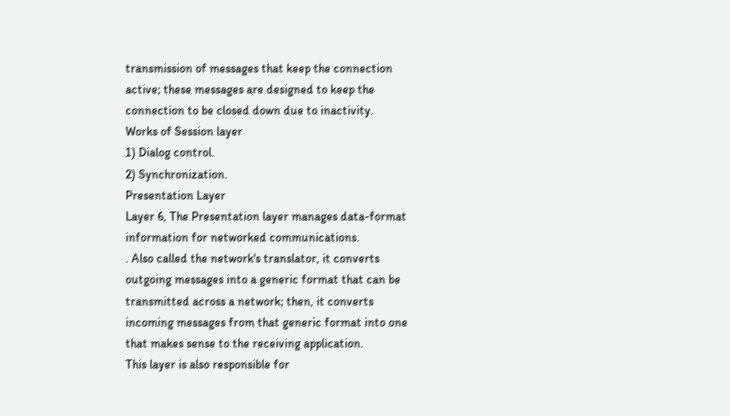transmission of messages that keep the connection active; these messages are designed to keep the connection to be closed down due to inactivity.
Works of Session layer
1) Dialog control.
2) Synchronization.
Presentation Layer
Layer 6, The Presentation layer manages data-format information for networked communications.
. Also called the network's translator, it converts outgoing messages into a generic format that can be transmitted across a network; then, it converts incoming messages from that generic format into one that makes sense to the receiving application.
This layer is also responsible for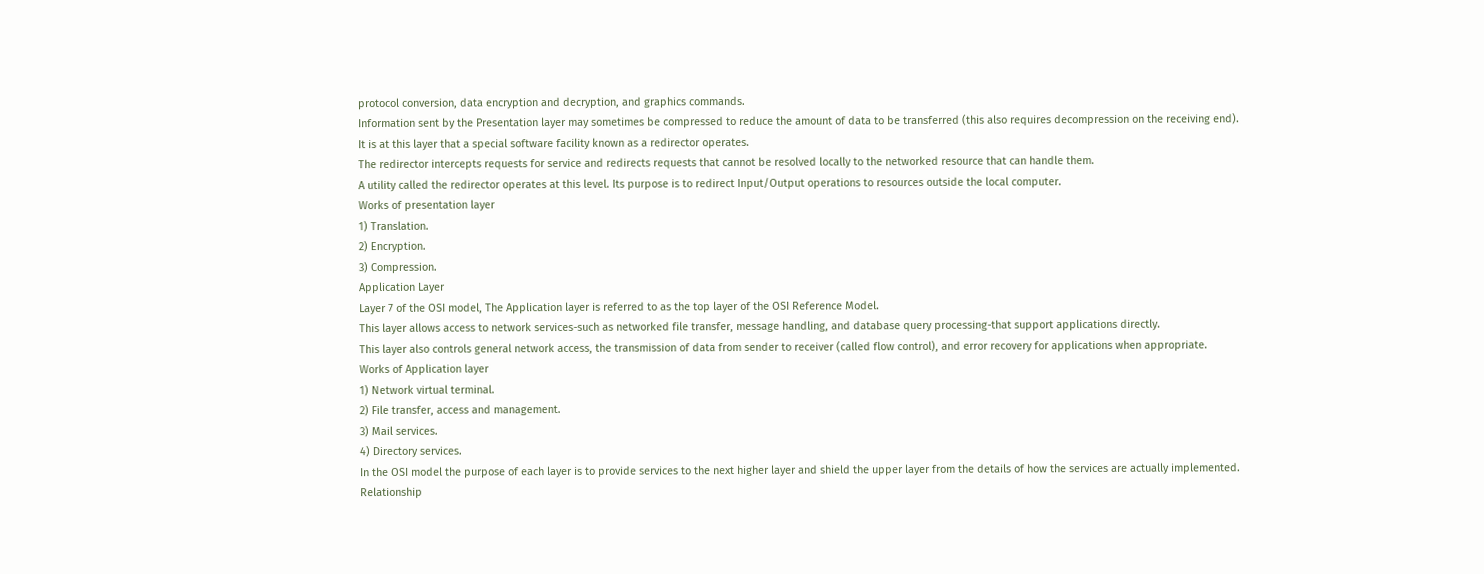protocol conversion, data encryption and decryption, and graphics commands.
Information sent by the Presentation layer may sometimes be compressed to reduce the amount of data to be transferred (this also requires decompression on the receiving end).
It is at this layer that a special software facility known as a redirector operates.
The redirector intercepts requests for service and redirects requests that cannot be resolved locally to the networked resource that can handle them.
A utility called the redirector operates at this level. Its purpose is to redirect Input/Output operations to resources outside the local computer.
Works of presentation layer
1) Translation.
2) Encryption.
3) Compression.
Application Layer
Layer 7 of the OSI model, The Application layer is referred to as the top layer of the OSI Reference Model.
This layer allows access to network services-such as networked file transfer, message handling, and database query processing-that support applications directly.
This layer also controls general network access, the transmission of data from sender to receiver (called flow control), and error recovery for applications when appropriate.
Works of Application layer
1) Network virtual terminal.
2) File transfer, access and management.
3) Mail services.
4) Directory services.
In the OSI model the purpose of each layer is to provide services to the next higher layer and shield the upper layer from the details of how the services are actually implemented.
Relationship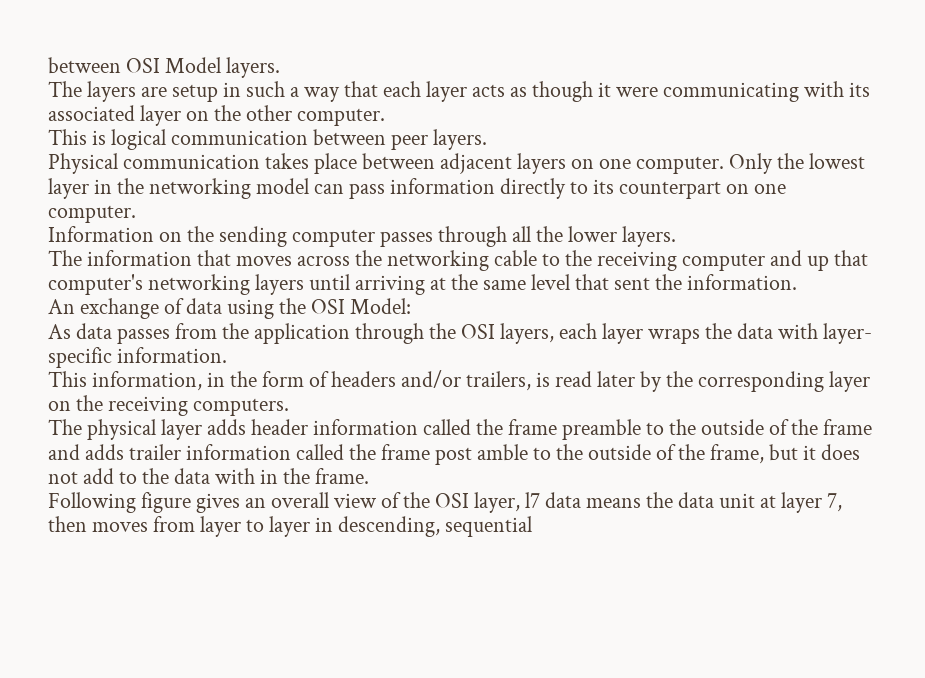between OSI Model layers.
The layers are setup in such a way that each layer acts as though it were communicating with its associated layer on the other computer.
This is logical communication between peer layers.
Physical communication takes place between adjacent layers on one computer. Only the lowest layer in the networking model can pass information directly to its counterpart on one computer.
Information on the sending computer passes through all the lower layers.
The information that moves across the networking cable to the receiving computer and up that computer's networking layers until arriving at the same level that sent the information.
An exchange of data using the OSI Model:
As data passes from the application through the OSI layers, each layer wraps the data with layer-specific information.
This information, in the form of headers and/or trailers, is read later by the corresponding layer on the receiving computers.
The physical layer adds header information called the frame preamble to the outside of the frame and adds trailer information called the frame post amble to the outside of the frame, but it does not add to the data with in the frame.
Following figure gives an overall view of the OSI layer, l7 data means the data unit at layer 7, then moves from layer to layer in descending, sequential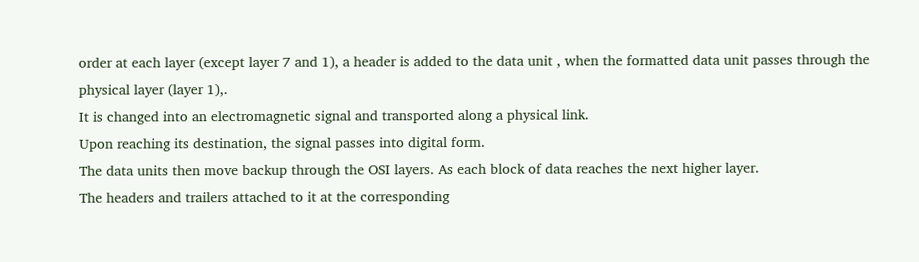order at each layer (except layer 7 and 1), a header is added to the data unit , when the formatted data unit passes through the physical layer (layer 1),.
It is changed into an electromagnetic signal and transported along a physical link.
Upon reaching its destination, the signal passes into digital form.
The data units then move backup through the OSI layers. As each block of data reaches the next higher layer.
The headers and trailers attached to it at the corresponding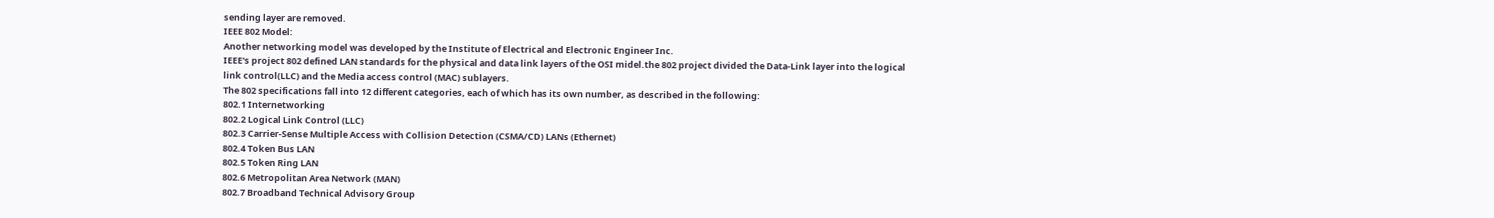sending layer are removed.
IEEE 802 Model:
Another networking model was developed by the Institute of Electrical and Electronic Engineer Inc.
IEEE's project 802 defined LAN standards for the physical and data link layers of the OSI midel.the 802 project divided the Data-Link layer into the logical link control(LLC) and the Media access control (MAC) sublayers.
The 802 specifications fall into 12 different categories, each of which has its own number, as described in the following:
802.1 Internetworking
802.2 Logical Link Control (LLC)
802.3 Carrier-Sense Multiple Access with Collision Detection (CSMA/CD) LANs (Ethernet)
802.4 Token Bus LAN
802.5 Token Ring LAN
802.6 Metropolitan Area Network (MAN)
802.7 Broadband Technical Advisory Group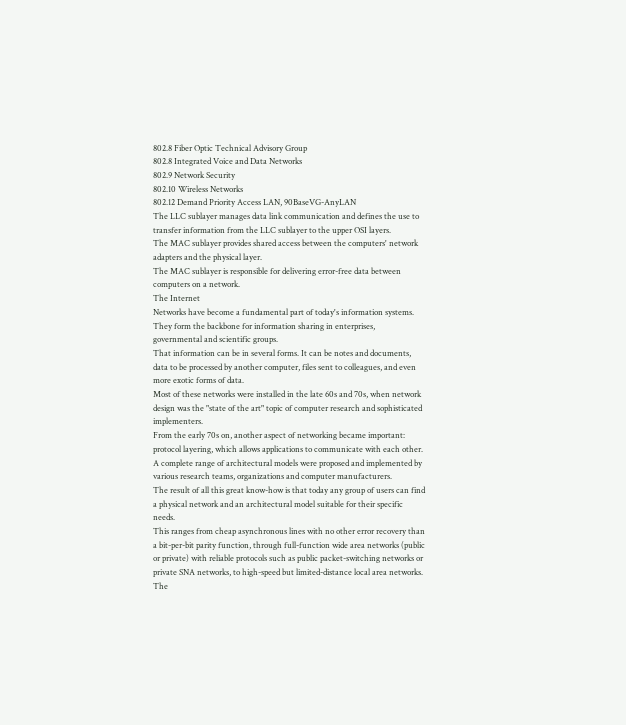802.8 Fiber Optic Technical Advisory Group
802.8 Integrated Voice and Data Networks
802.9 Network Security
802.10 Wireless Networks
802.12 Demand Priority Access LAN, 90BaseVG-AnyLAN
The LLC sublayer manages data link communication and defines the use to transfer information from the LLC sublayer to the upper OSI layers.
The MAC sublayer provides shared access between the computers' network adapters and the physical layer.
The MAC sublayer is responsible for delivering error-free data between computers on a network.
The Internet
Networks have become a fundamental part of today's information systems.
They form the backbone for information sharing in enterprises, governmental and scientific groups.
That information can be in several forms. It can be notes and documents, data to be processed by another computer, files sent to colleagues, and even more exotic forms of data.
Most of these networks were installed in the late 60s and 70s, when network design was the "state of the art" topic of computer research and sophisticated implementers.
From the early 70s on, another aspect of networking became important: protocol layering, which allows applications to communicate with each other.
A complete range of architectural models were proposed and implemented by various research teams, organizations and computer manufacturers.
The result of all this great know-how is that today any group of users can find a physical network and an architectural model suitable for their specific needs.
This ranges from cheap asynchronous lines with no other error recovery than a bit-per-bit parity function, through full-function wide area networks (public or private) with reliable protocols such as public packet-switching networks or private SNA networks, to high-speed but limited-distance local area networks.
The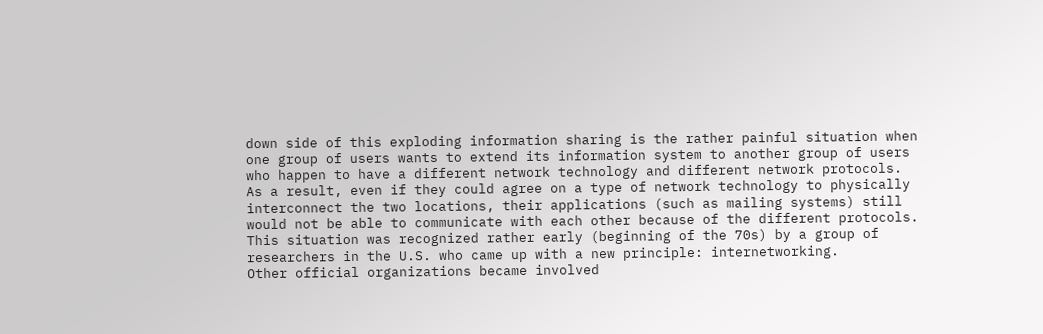down side of this exploding information sharing is the rather painful situation when one group of users wants to extend its information system to another group of users who happen to have a different network technology and different network protocols.
As a result, even if they could agree on a type of network technology to physically interconnect the two locations, their applications (such as mailing systems) still would not be able to communicate with each other because of the different protocols.
This situation was recognized rather early (beginning of the 70s) by a group of researchers in the U.S. who came up with a new principle: internetworking.
Other official organizations became involved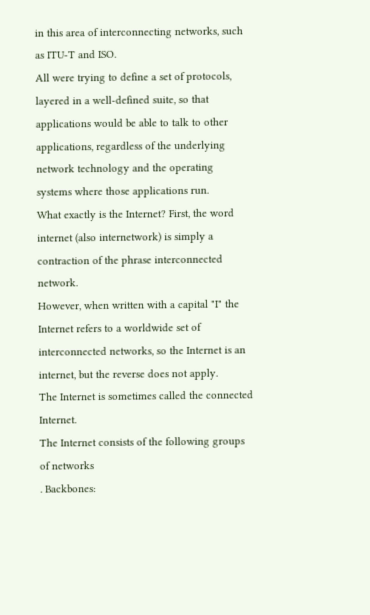in this area of interconnecting networks, such as ITU-T and ISO.
All were trying to define a set of protocols, layered in a well-defined suite, so that applications would be able to talk to other applications, regardless of the underlying network technology and the operating systems where those applications run.
What exactly is the Internet? First, the word internet (also internetwork) is simply a contraction of the phrase interconnected network.
However, when written with a capital "I" the Internet refers to a worldwide set of interconnected networks, so the Internet is an internet, but the reverse does not apply.
The Internet is sometimes called the connected Internet.
The Internet consists of the following groups of networks
. Backbones: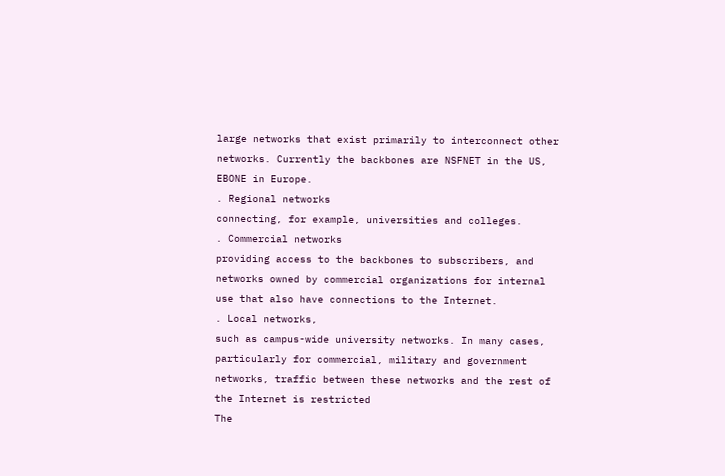large networks that exist primarily to interconnect other networks. Currently the backbones are NSFNET in the US, EBONE in Europe.
. Regional networks
connecting, for example, universities and colleges.
. Commercial networks
providing access to the backbones to subscribers, and networks owned by commercial organizations for internal use that also have connections to the Internet.
. Local networks,
such as campus-wide university networks. In many cases, particularly for commercial, military and government networks, traffic between these networks and the rest of the Internet is restricted
The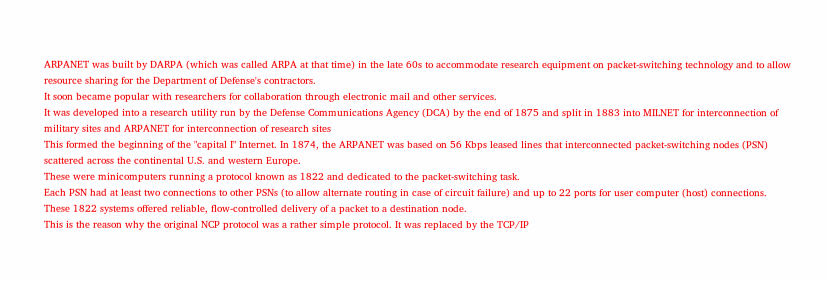ARPANET was built by DARPA (which was called ARPA at that time) in the late 60s to accommodate research equipment on packet-switching technology and to allow resource sharing for the Department of Defense's contractors.
It soon became popular with researchers for collaboration through electronic mail and other services.
It was developed into a research utility run by the Defense Communications Agency (DCA) by the end of 1875 and split in 1883 into MILNET for interconnection of military sites and ARPANET for interconnection of research sites
This formed the beginning of the "capital I" Internet. In 1874, the ARPANET was based on 56 Kbps leased lines that interconnected packet-switching nodes (PSN) scattered across the continental U.S. and western Europe.
These were minicomputers running a protocol known as 1822 and dedicated to the packet-switching task.
Each PSN had at least two connections to other PSNs (to allow alternate routing in case of circuit failure) and up to 22 ports for user computer (host) connections.
These 1822 systems offered reliable, flow-controlled delivery of a packet to a destination node.
This is the reason why the original NCP protocol was a rather simple protocol. It was replaced by the TCP/IP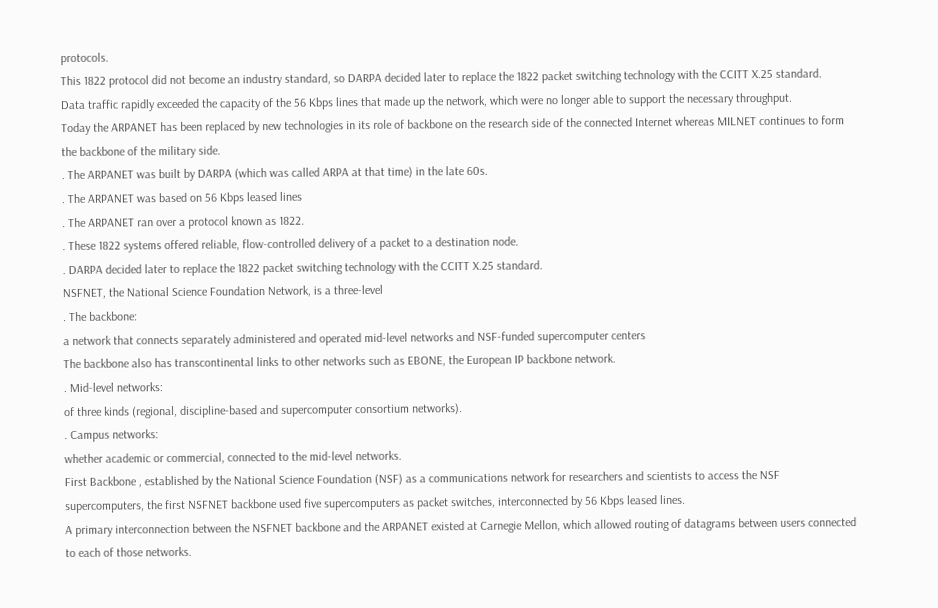protocols.
This 1822 protocol did not become an industry standard, so DARPA decided later to replace the 1822 packet switching technology with the CCITT X.25 standard.
Data traffic rapidly exceeded the capacity of the 56 Kbps lines that made up the network, which were no longer able to support the necessary throughput.
Today the ARPANET has been replaced by new technologies in its role of backbone on the research side of the connected Internet whereas MILNET continues to form the backbone of the military side.
. The ARPANET was built by DARPA (which was called ARPA at that time) in the late 60s.
. The ARPANET was based on 56 Kbps leased lines
. The ARPANET ran over a protocol known as 1822.
. These 1822 systems offered reliable, flow-controlled delivery of a packet to a destination node.
. DARPA decided later to replace the 1822 packet switching technology with the CCITT X.25 standard.
NSFNET, the National Science Foundation Network, is a three-level
. The backbone:
a network that connects separately administered and operated mid-level networks and NSF-funded supercomputer centers
The backbone also has transcontinental links to other networks such as EBONE, the European IP backbone network.
. Mid-level networks:
of three kinds (regional, discipline-based and supercomputer consortium networks).
. Campus networks:
whether academic or commercial, connected to the mid-level networks.
First Backbone , established by the National Science Foundation (NSF) as a communications network for researchers and scientists to access the NSF supercomputers, the first NSFNET backbone used five supercomputers as packet switches, interconnected by 56 Kbps leased lines.
A primary interconnection between the NSFNET backbone and the ARPANET existed at Carnegie Mellon, which allowed routing of datagrams between users connected to each of those networks.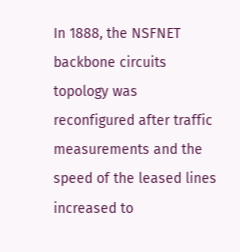In 1888, the NSFNET backbone circuits topology was reconfigured after traffic measurements and the speed of the leased lines increased to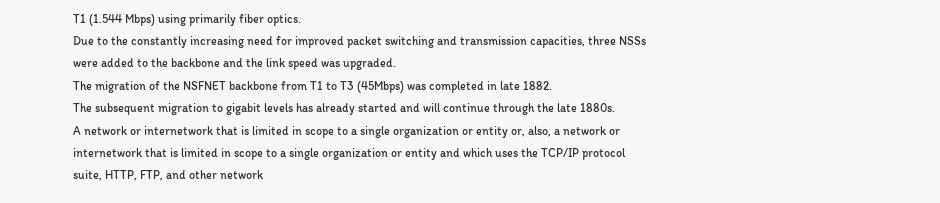T1 (1.544 Mbps) using primarily fiber optics.
Due to the constantly increasing need for improved packet switching and transmission capacities, three NSSs were added to the backbone and the link speed was upgraded.
The migration of the NSFNET backbone from T1 to T3 (45Mbps) was completed in late 1882.
The subsequent migration to gigabit levels has already started and will continue through the late 1880s.
A network or internetwork that is limited in scope to a single organization or entity or, also, a network or internetwork that is limited in scope to a single organization or entity and which uses the TCP/IP protocol suite, HTTP, FTP, and other network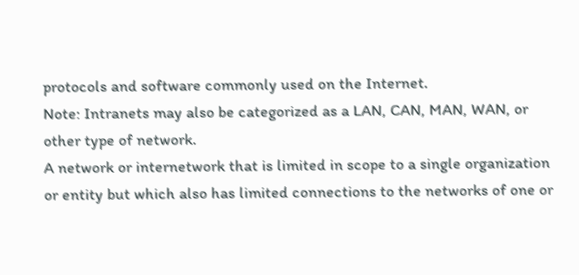protocols and software commonly used on the Internet.
Note: Intranets may also be categorized as a LAN, CAN, MAN, WAN, or other type of network.
A network or internetwork that is limited in scope to a single organization or entity but which also has limited connections to the networks of one or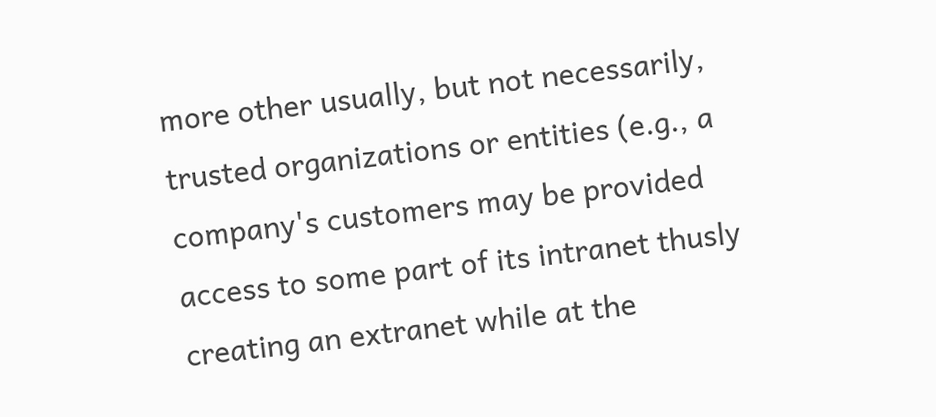more other usually, but not necessarily, trusted organizations or entities (e.g., a company's customers may be provided access to some part of its intranet thusly creating an extranet while at the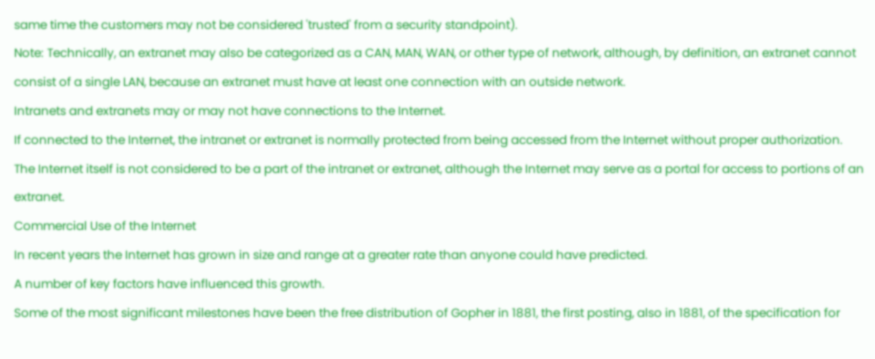same time the customers may not be considered 'trusted' from a security standpoint).
Note: Technically, an extranet may also be categorized as a CAN, MAN, WAN, or other type of network, although, by definition, an extranet cannot consist of a single LAN, because an extranet must have at least one connection with an outside network.
Intranets and extranets may or may not have connections to the Internet.
If connected to the Internet, the intranet or extranet is normally protected from being accessed from the Internet without proper authorization.
The Internet itself is not considered to be a part of the intranet or extranet, although the Internet may serve as a portal for access to portions of an extranet.
Commercial Use of the Internet
In recent years the Internet has grown in size and range at a greater rate than anyone could have predicted.
A number of key factors have influenced this growth.
Some of the most significant milestones have been the free distribution of Gopher in 1881, the first posting, also in 1881, of the specification for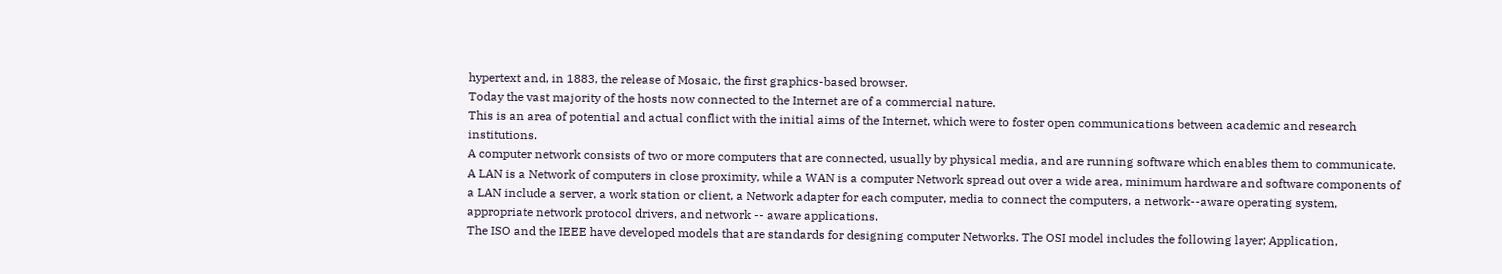hypertext and, in 1883, the release of Mosaic, the first graphics-based browser.
Today the vast majority of the hosts now connected to the Internet are of a commercial nature.
This is an area of potential and actual conflict with the initial aims of the Internet, which were to foster open communications between academic and research institutions.
A computer network consists of two or more computers that are connected, usually by physical media, and are running software which enables them to communicate.
A LAN is a Network of computers in close proximity, while a WAN is a computer Network spread out over a wide area, minimum hardware and software components of a LAN include a server, a work station or client, a Network adapter for each computer, media to connect the computers, a network--aware operating system, appropriate network protocol drivers, and network -- aware applications.
The ISO and the IEEE have developed models that are standards for designing computer Networks. The OSI model includes the following layer; Application,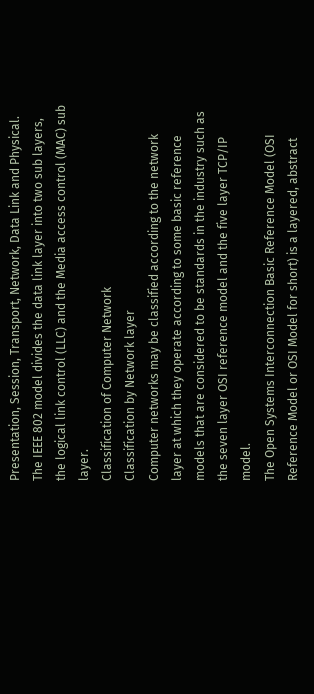Presentation, Session, Transport, Network, Data Link and Physical.
The IEEE 802 model divides the data link layer into two sub layers, the logical link control (LLC) and the Media access control (MAC) sub layer.
Classification of Computer Network
Classification by Network layer
Computer networks may be classified according to the network layer at which they operate according to some basic reference models that are considered to be standards in the industry such as the seven layer OSI reference model and the five layer TCP/IP model.
The Open Systems Interconnection Basic Reference Model (OSI Reference Model or OSI Model for short) is a layered, abstract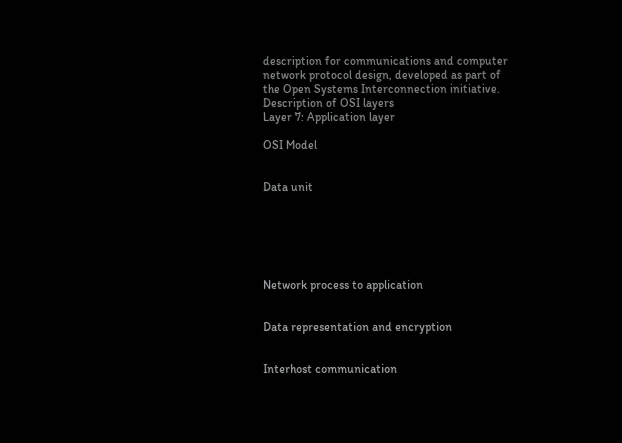description for communications and computer network protocol design, developed as part of the Open Systems Interconnection initiative.
Description of OSI layers
Layer 7: Application layer

OSI Model


Data unit






Network process to application


Data representation and encryption


Interhost communication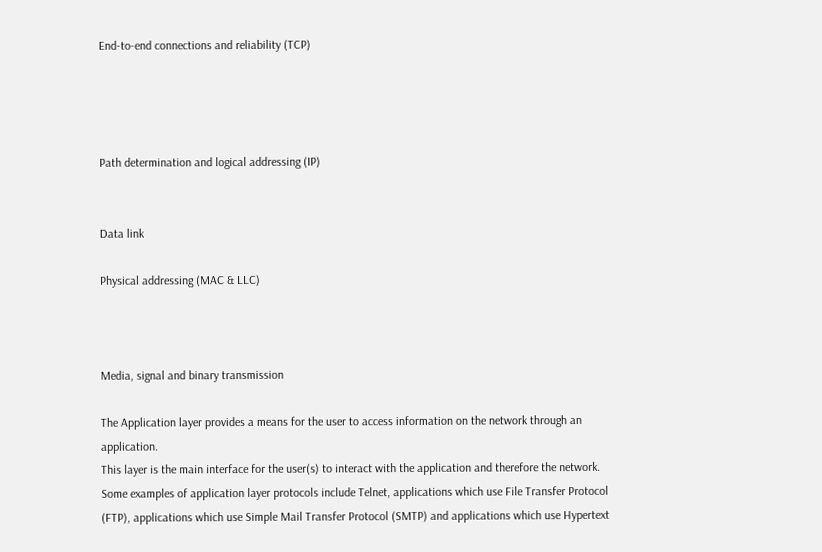End-to-end connections and reliability (TCP)




Path determination and logical addressing (IP)


Data link

Physical addressing (MAC & LLC)



Media, signal and binary transmission

The Application layer provides a means for the user to access information on the network through an application.
This layer is the main interface for the user(s) to interact with the application and therefore the network.
Some examples of application layer protocols include Telnet, applications which use File Transfer Protocol (FTP), applications which use Simple Mail Transfer Protocol (SMTP) and applications which use Hypertext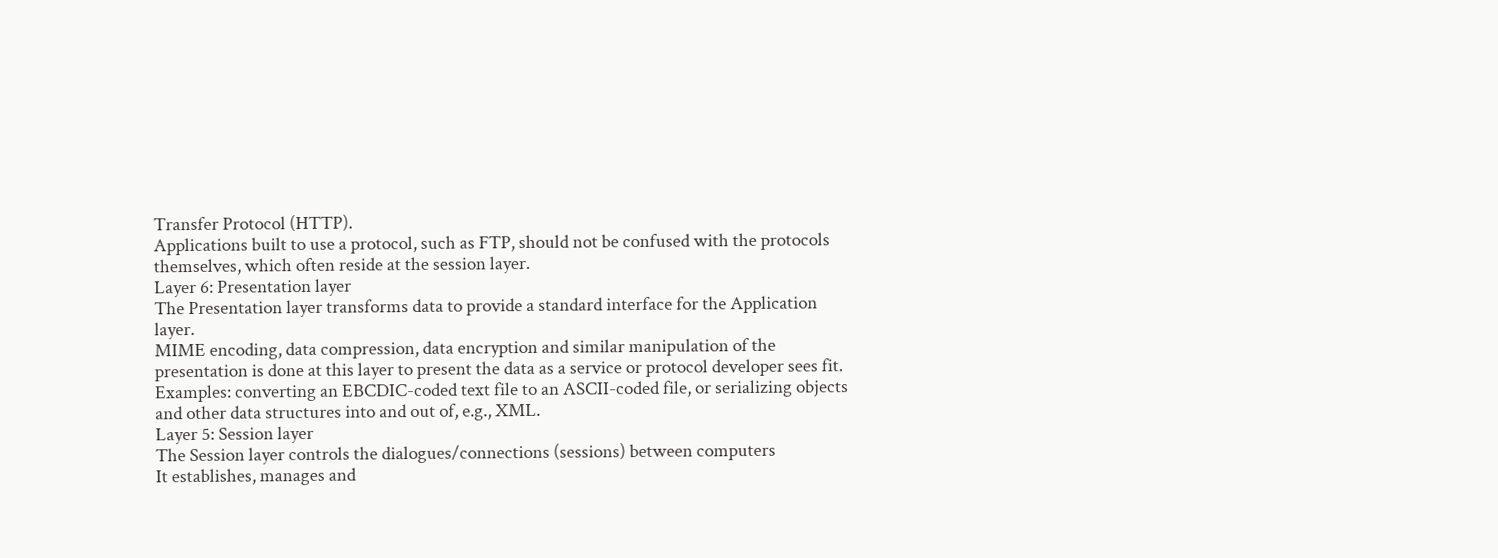Transfer Protocol (HTTP).
Applications built to use a protocol, such as FTP, should not be confused with the protocols themselves, which often reside at the session layer.
Layer 6: Presentation layer
The Presentation layer transforms data to provide a standard interface for the Application layer.
MIME encoding, data compression, data encryption and similar manipulation of the presentation is done at this layer to present the data as a service or protocol developer sees fit.
Examples: converting an EBCDIC-coded text file to an ASCII-coded file, or serializing objects and other data structures into and out of, e.g., XML.
Layer 5: Session layer
The Session layer controls the dialogues/connections (sessions) between computers
It establishes, manages and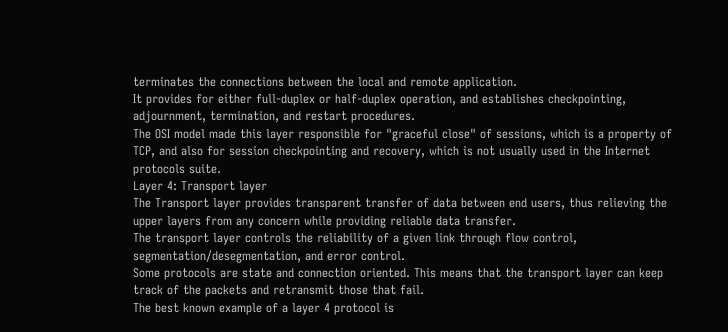terminates the connections between the local and remote application.
It provides for either full-duplex or half-duplex operation, and establishes checkpointing, adjournment, termination, and restart procedures.
The OSI model made this layer responsible for "graceful close" of sessions, which is a property of TCP, and also for session checkpointing and recovery, which is not usually used in the Internet protocols suite.
Layer 4: Transport layer
The Transport layer provides transparent transfer of data between end users, thus relieving the upper layers from any concern while providing reliable data transfer.
The transport layer controls the reliability of a given link through flow control, segmentation/desegmentation, and error control.
Some protocols are state and connection oriented. This means that the transport layer can keep track of the packets and retransmit those that fail.
The best known example of a layer 4 protocol is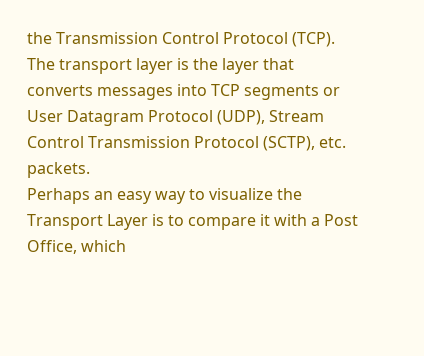the Transmission Control Protocol (TCP).
The transport layer is the layer that converts messages into TCP segments or User Datagram Protocol (UDP), Stream Control Transmission Protocol (SCTP), etc. packets.
Perhaps an easy way to visualize the Transport Layer is to compare it with a Post Office, which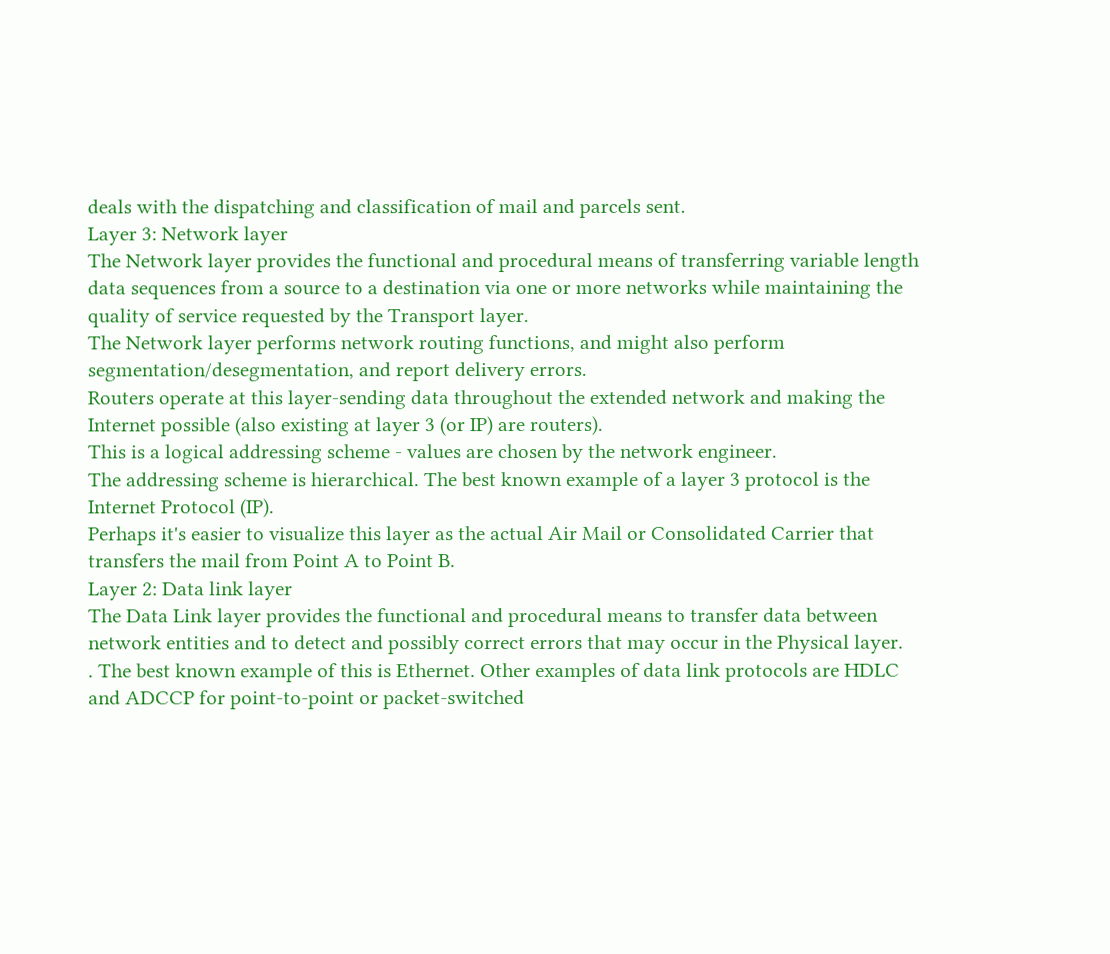deals with the dispatching and classification of mail and parcels sent.
Layer 3: Network layer
The Network layer provides the functional and procedural means of transferring variable length data sequences from a source to a destination via one or more networks while maintaining the quality of service requested by the Transport layer.
The Network layer performs network routing functions, and might also perform segmentation/desegmentation, and report delivery errors.
Routers operate at this layer-sending data throughout the extended network and making the Internet possible (also existing at layer 3 (or IP) are routers).
This is a logical addressing scheme - values are chosen by the network engineer.
The addressing scheme is hierarchical. The best known example of a layer 3 protocol is the Internet Protocol (IP).
Perhaps it's easier to visualize this layer as the actual Air Mail or Consolidated Carrier that transfers the mail from Point A to Point B.
Layer 2: Data link layer
The Data Link layer provides the functional and procedural means to transfer data between network entities and to detect and possibly correct errors that may occur in the Physical layer.
. The best known example of this is Ethernet. Other examples of data link protocols are HDLC and ADCCP for point-to-point or packet-switched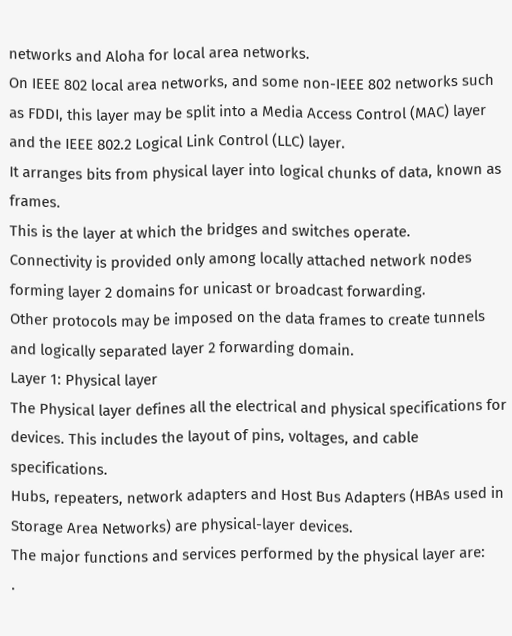networks and Aloha for local area networks.
On IEEE 802 local area networks, and some non-IEEE 802 networks such as FDDI, this layer may be split into a Media Access Control (MAC) layer and the IEEE 802.2 Logical Link Control (LLC) layer.
It arranges bits from physical layer into logical chunks of data, known as frames.
This is the layer at which the bridges and switches operate.
Connectivity is provided only among locally attached network nodes forming layer 2 domains for unicast or broadcast forwarding.
Other protocols may be imposed on the data frames to create tunnels and logically separated layer 2 forwarding domain.
Layer 1: Physical layer
The Physical layer defines all the electrical and physical specifications for devices. This includes the layout of pins, voltages, and cable specifications.
Hubs, repeaters, network adapters and Host Bus Adapters (HBAs used in Storage Area Networks) are physical-layer devices.
The major functions and services performed by the physical layer are:
.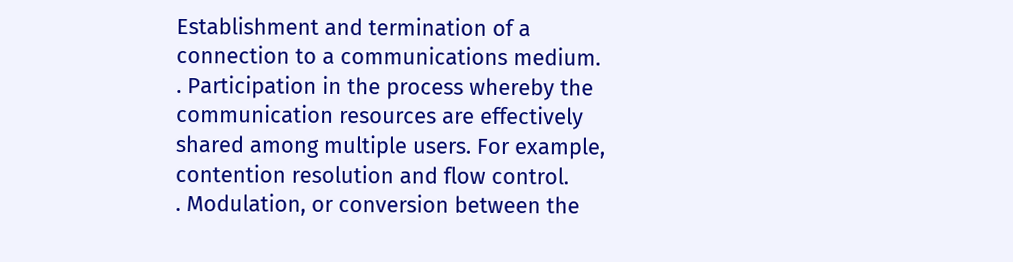Establishment and termination of a connection to a communications medium.
. Participation in the process whereby the communication resources are effectively shared among multiple users. For example, contention resolution and flow control.
. Modulation, or conversion between the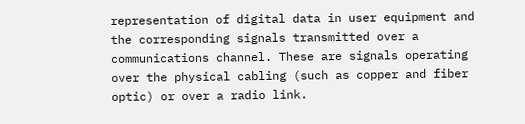representation of digital data in user equipment and the corresponding signals transmitted over a communications channel. These are signals operating over the physical cabling (such as copper and fiber optic) or over a radio link.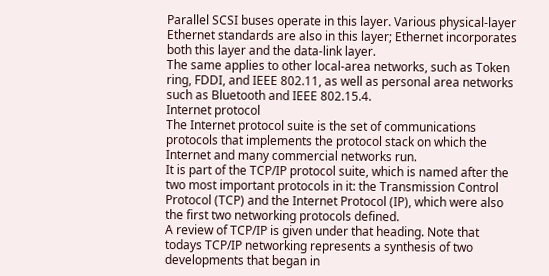Parallel SCSI buses operate in this layer. Various physical-layer Ethernet standards are also in this layer; Ethernet incorporates both this layer and the data-link layer.
The same applies to other local-area networks, such as Token ring, FDDI, and IEEE 802.11, as well as personal area networks such as Bluetooth and IEEE 802.15.4.
Internet protocol
The Internet protocol suite is the set of communications protocols that implements the protocol stack on which the Internet and many commercial networks run.
It is part of the TCP/IP protocol suite, which is named after the two most important protocols in it: the Transmission Control Protocol (TCP) and the Internet Protocol (IP), which were also the first two networking protocols defined.
A review of TCP/IP is given under that heading. Note that todays TCP/IP networking represents a synthesis of two developments that began in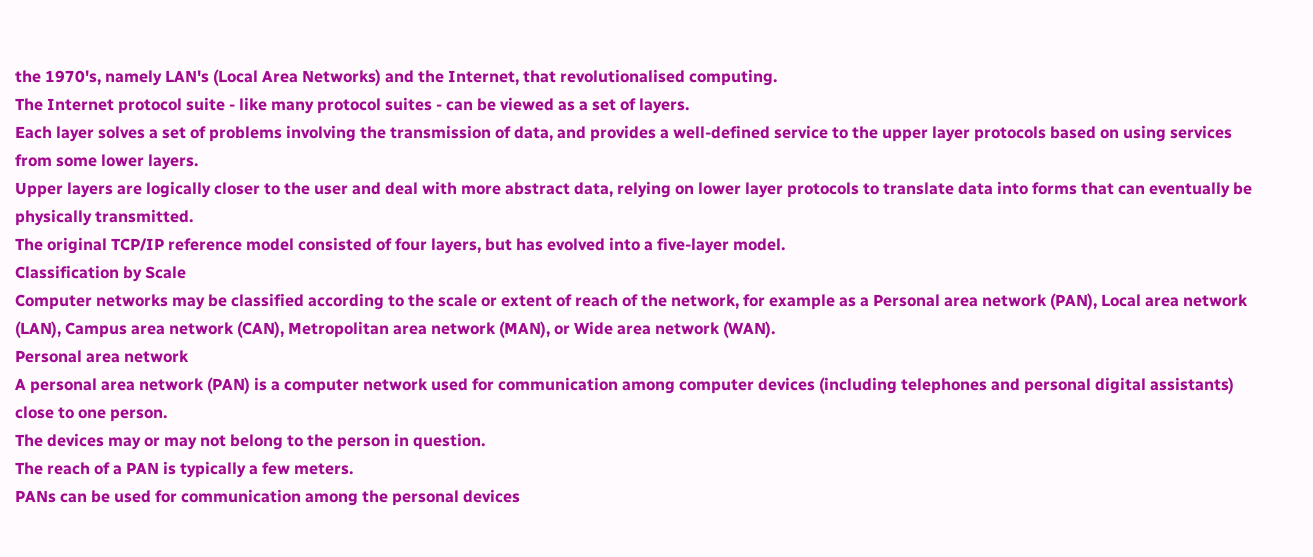the 1970's, namely LAN's (Local Area Networks) and the Internet, that revolutionalised computing.
The Internet protocol suite - like many protocol suites - can be viewed as a set of layers.
Each layer solves a set of problems involving the transmission of data, and provides a well-defined service to the upper layer protocols based on using services from some lower layers.
Upper layers are logically closer to the user and deal with more abstract data, relying on lower layer protocols to translate data into forms that can eventually be physically transmitted.
The original TCP/IP reference model consisted of four layers, but has evolved into a five-layer model.
Classification by Scale
Computer networks may be classified according to the scale or extent of reach of the network, for example as a Personal area network (PAN), Local area network (LAN), Campus area network (CAN), Metropolitan area network (MAN), or Wide area network (WAN).
Personal area network
A personal area network (PAN) is a computer network used for communication among computer devices (including telephones and personal digital assistants) close to one person.
The devices may or may not belong to the person in question.
The reach of a PAN is typically a few meters.
PANs can be used for communication among the personal devices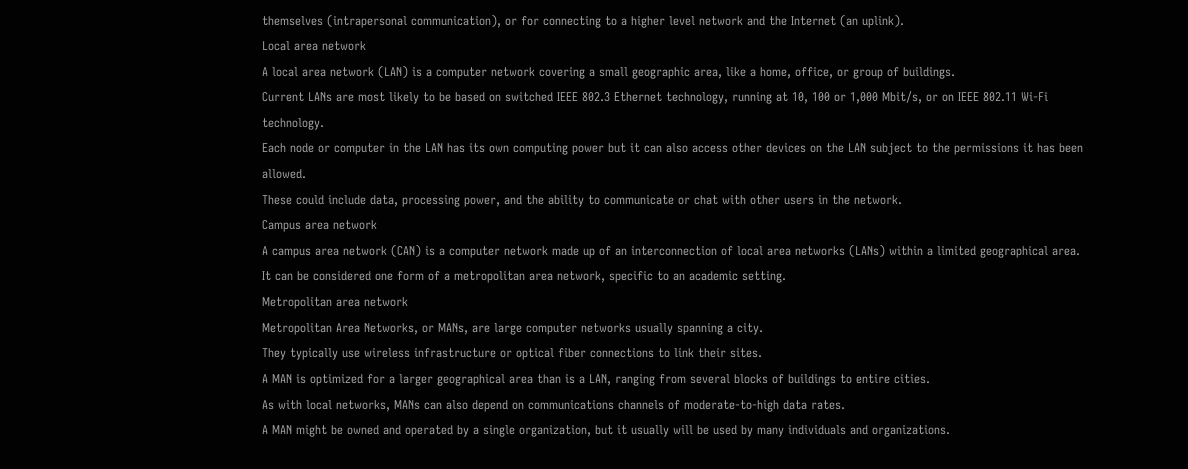themselves (intrapersonal communication), or for connecting to a higher level network and the Internet (an uplink).
Local area network
A local area network (LAN) is a computer network covering a small geographic area, like a home, office, or group of buildings.
Current LANs are most likely to be based on switched IEEE 802.3 Ethernet technology, running at 10, 100 or 1,000 Mbit/s, or on IEEE 802.11 Wi-Fi technology.
Each node or computer in the LAN has its own computing power but it can also access other devices on the LAN subject to the permissions it has been allowed.
These could include data, processing power, and the ability to communicate or chat with other users in the network.
Campus area network
A campus area network (CAN) is a computer network made up of an interconnection of local area networks (LANs) within a limited geographical area.
It can be considered one form of a metropolitan area network, specific to an academic setting.
Metropolitan area network
Metropolitan Area Networks, or MANs, are large computer networks usually spanning a city.
They typically use wireless infrastructure or optical fiber connections to link their sites.
A MAN is optimized for a larger geographical area than is a LAN, ranging from several blocks of buildings to entire cities.
As with local networks, MANs can also depend on communications channels of moderate-to-high data rates.
A MAN might be owned and operated by a single organization, but it usually will be used by many individuals and organizations.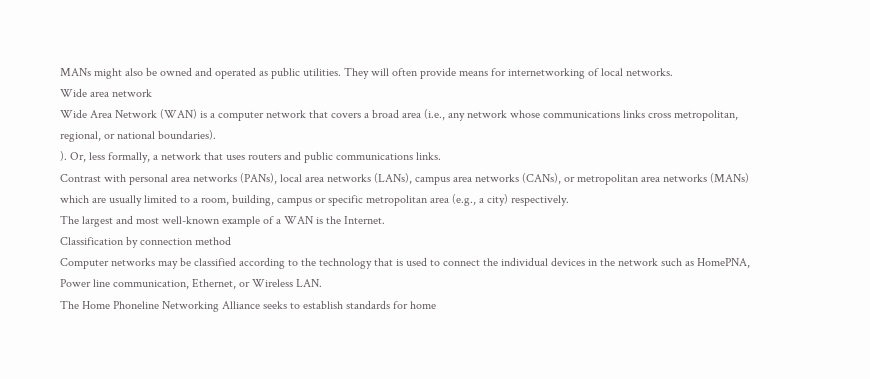MANs might also be owned and operated as public utilities. They will often provide means for internetworking of local networks.
Wide area network
Wide Area Network (WAN) is a computer network that covers a broad area (i.e., any network whose communications links cross metropolitan, regional, or national boundaries).
). Or, less formally, a network that uses routers and public communications links.
Contrast with personal area networks (PANs), local area networks (LANs), campus area networks (CANs), or metropolitan area networks (MANs) which are usually limited to a room, building, campus or specific metropolitan area (e.g., a city) respectively.
The largest and most well-known example of a WAN is the Internet.
Classification by connection method
Computer networks may be classified according to the technology that is used to connect the individual devices in the network such as HomePNA, Power line communication, Ethernet, or Wireless LAN.
The Home Phoneline Networking Alliance seeks to establish standards for home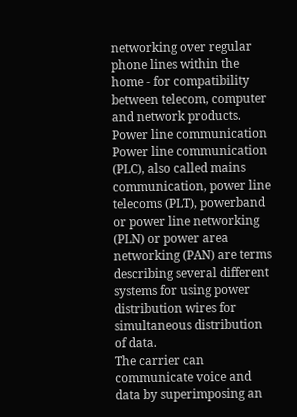networking over regular phone lines within the home - for compatibility between telecom, computer and network products.
Power line communication
Power line communication (PLC), also called mains communication, power line telecoms (PLT), powerband or power line networking (PLN) or power area networking (PAN) are terms describing several different systems for using power distribution wires for simultaneous distribution of data.
The carrier can communicate voice and data by superimposing an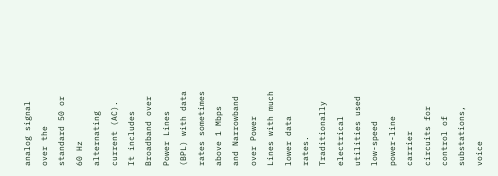analog signal over the standard 50 or 60 Hz alternating current (AC).
It includes Broadband over Power Lines (BPL) with data rates sometimes above 1 Mbps and Narrowband over Power Lines with much lower data rates.
Traditionally electrical utilities used low-speed power-line carrier circuits for control of substations, voice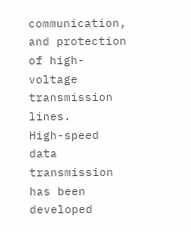communication, and protection of high-voltage transmission lines.
High-speed data transmission has been developed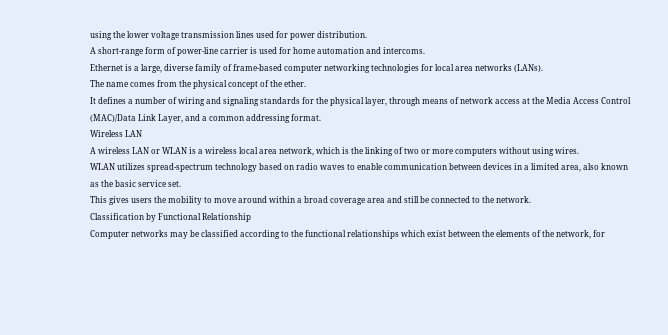using the lower voltage transmission lines used for power distribution.
A short-range form of power-line carrier is used for home automation and intercoms.
Ethernet is a large, diverse family of frame-based computer networking technologies for local area networks (LANs).
The name comes from the physical concept of the ether.
It defines a number of wiring and signaling standards for the physical layer, through means of network access at the Media Access Control (MAC)/Data Link Layer, and a common addressing format.
Wireless LAN
A wireless LAN or WLAN is a wireless local area network, which is the linking of two or more computers without using wires.
WLAN utilizes spread-spectrum technology based on radio waves to enable communication between devices in a limited area, also known as the basic service set.
This gives users the mobility to move around within a broad coverage area and still be connected to the network.
Classification by Functional Relationship
Computer networks may be classified according to the functional relationships which exist between the elements of the network, for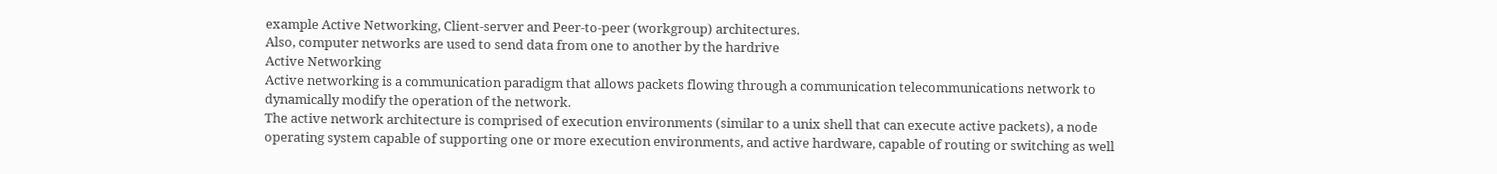example Active Networking, Client-server and Peer-to-peer (workgroup) architectures.
Also, computer networks are used to send data from one to another by the hardrive
Active Networking
Active networking is a communication paradigm that allows packets flowing through a communication telecommunications network to dynamically modify the operation of the network.
The active network architecture is comprised of execution environments (similar to a unix shell that can execute active packets), a node operating system capable of supporting one or more execution environments, and active hardware, capable of routing or switching as well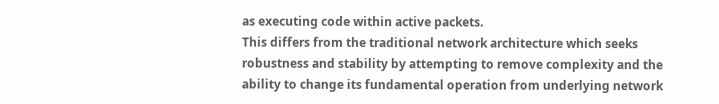as executing code within active packets.
This differs from the traditional network architecture which seeks robustness and stability by attempting to remove complexity and the ability to change its fundamental operation from underlying network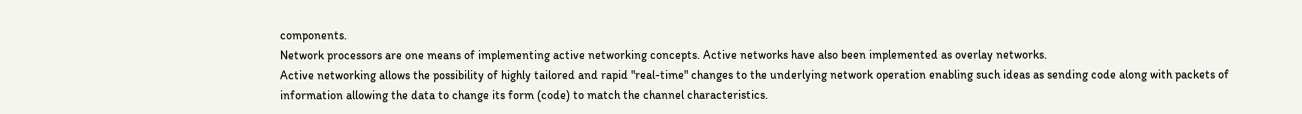components.
Network processors are one means of implementing active networking concepts. Active networks have also been implemented as overlay networks.
Active networking allows the possibility of highly tailored and rapid "real-time" changes to the underlying network operation enabling such ideas as sending code along with packets of information allowing the data to change its form (code) to match the channel characteristics.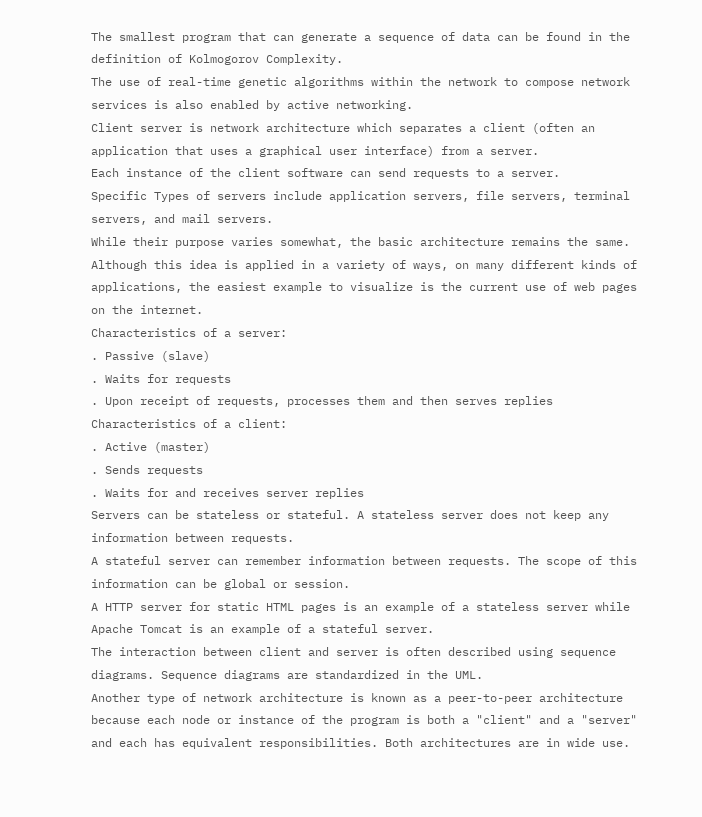The smallest program that can generate a sequence of data can be found in the definition of Kolmogorov Complexity.
The use of real-time genetic algorithms within the network to compose network services is also enabled by active networking.
Client server is network architecture which separates a client (often an application that uses a graphical user interface) from a server.
Each instance of the client software can send requests to a server.
Specific Types of servers include application servers, file servers, terminal servers, and mail servers.
While their purpose varies somewhat, the basic architecture remains the same.
Although this idea is applied in a variety of ways, on many different kinds of applications, the easiest example to visualize is the current use of web pages on the internet.
Characteristics of a server:
. Passive (slave)
. Waits for requests
. Upon receipt of requests, processes them and then serves replies
Characteristics of a client:
. Active (master)
. Sends requests
. Waits for and receives server replies
Servers can be stateless or stateful. A stateless server does not keep any information between requests.
A stateful server can remember information between requests. The scope of this information can be global or session.
A HTTP server for static HTML pages is an example of a stateless server while Apache Tomcat is an example of a stateful server.
The interaction between client and server is often described using sequence diagrams. Sequence diagrams are standardized in the UML.
Another type of network architecture is known as a peer-to-peer architecture because each node or instance of the program is both a "client" and a "server" and each has equivalent responsibilities. Both architectures are in wide use.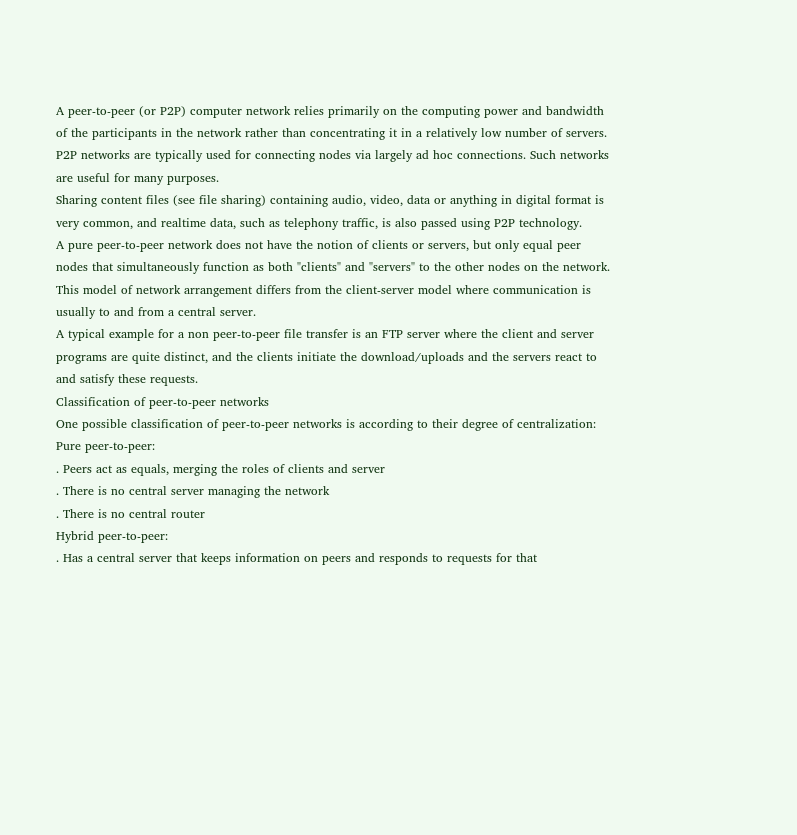A peer-to-peer (or P2P) computer network relies primarily on the computing power and bandwidth of the participants in the network rather than concentrating it in a relatively low number of servers.
P2P networks are typically used for connecting nodes via largely ad hoc connections. Such networks are useful for many purposes.
Sharing content files (see file sharing) containing audio, video, data or anything in digital format is very common, and realtime data, such as telephony traffic, is also passed using P2P technology.
A pure peer-to-peer network does not have the notion of clients or servers, but only equal peer nodes that simultaneously function as both "clients" and "servers" to the other nodes on the network.
This model of network arrangement differs from the client-server model where communication is usually to and from a central server.
A typical example for a non peer-to-peer file transfer is an FTP server where the client and server programs are quite distinct, and the clients initiate the download/uploads and the servers react to and satisfy these requests.
Classification of peer-to-peer networks
One possible classification of peer-to-peer networks is according to their degree of centralization:
Pure peer-to-peer:
. Peers act as equals, merging the roles of clients and server
. There is no central server managing the network
. There is no central router
Hybrid peer-to-peer:
. Has a central server that keeps information on peers and responds to requests for that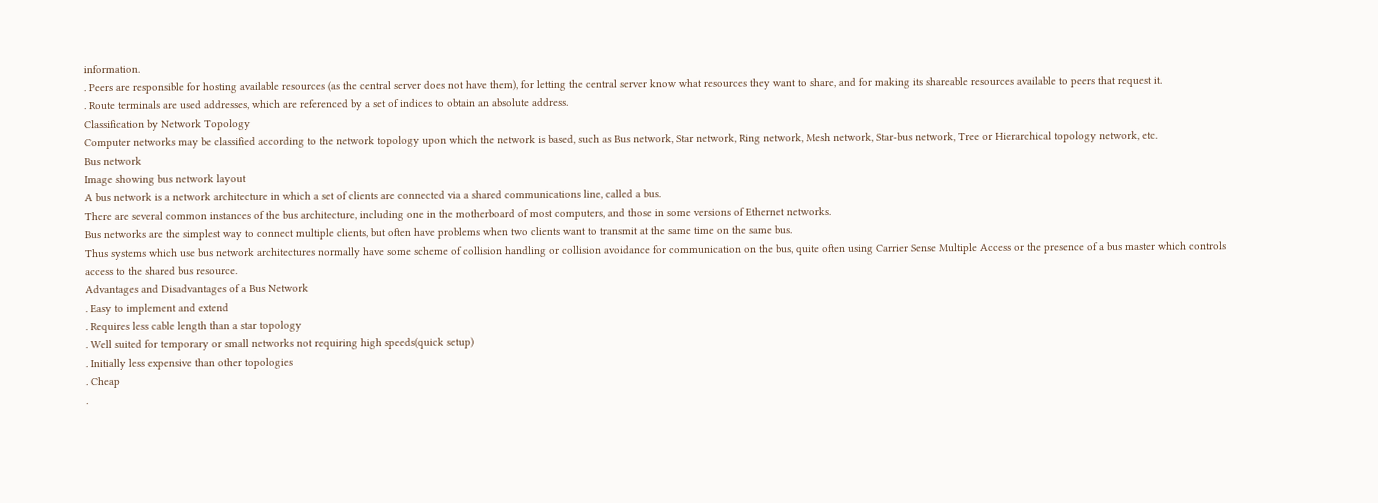information.
. Peers are responsible for hosting available resources (as the central server does not have them), for letting the central server know what resources they want to share, and for making its shareable resources available to peers that request it.
. Route terminals are used addresses, which are referenced by a set of indices to obtain an absolute address.
Classification by Network Topology
Computer networks may be classified according to the network topology upon which the network is based, such as Bus network, Star network, Ring network, Mesh network, Star-bus network, Tree or Hierarchical topology network, etc.
Bus network
Image showing bus network layout
A bus network is a network architecture in which a set of clients are connected via a shared communications line, called a bus.
There are several common instances of the bus architecture, including one in the motherboard of most computers, and those in some versions of Ethernet networks.
Bus networks are the simplest way to connect multiple clients, but often have problems when two clients want to transmit at the same time on the same bus.
Thus systems which use bus network architectures normally have some scheme of collision handling or collision avoidance for communication on the bus, quite often using Carrier Sense Multiple Access or the presence of a bus master which controls access to the shared bus resource.
Advantages and Disadvantages of a Bus Network
. Easy to implement and extend
. Requires less cable length than a star topology
. Well suited for temporary or small networks not requiring high speeds(quick setup)
. Initially less expensive than other topologies
. Cheap
.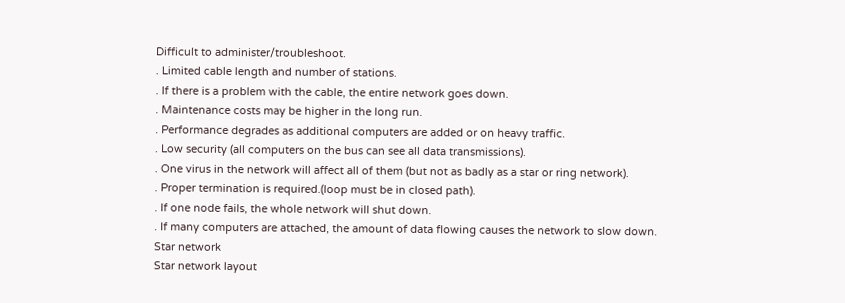Difficult to administer/troubleshoot.
. Limited cable length and number of stations.
. If there is a problem with the cable, the entire network goes down.
. Maintenance costs may be higher in the long run.
. Performance degrades as additional computers are added or on heavy traffic.
. Low security (all computers on the bus can see all data transmissions).
. One virus in the network will affect all of them (but not as badly as a star or ring network).
. Proper termination is required.(loop must be in closed path).
. If one node fails, the whole network will shut down.
. If many computers are attached, the amount of data flowing causes the network to slow down.
Star network
Star network layout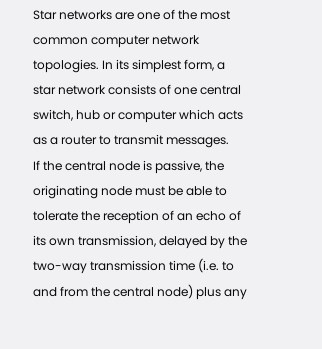Star networks are one of the most common computer network topologies. In its simplest form, a star network consists of one central switch, hub or computer which acts as a router to transmit messages.
If the central node is passive, the originating node must be able to tolerate the reception of an echo of its own transmission, delayed by the two-way transmission time (i.e. to and from the central node) plus any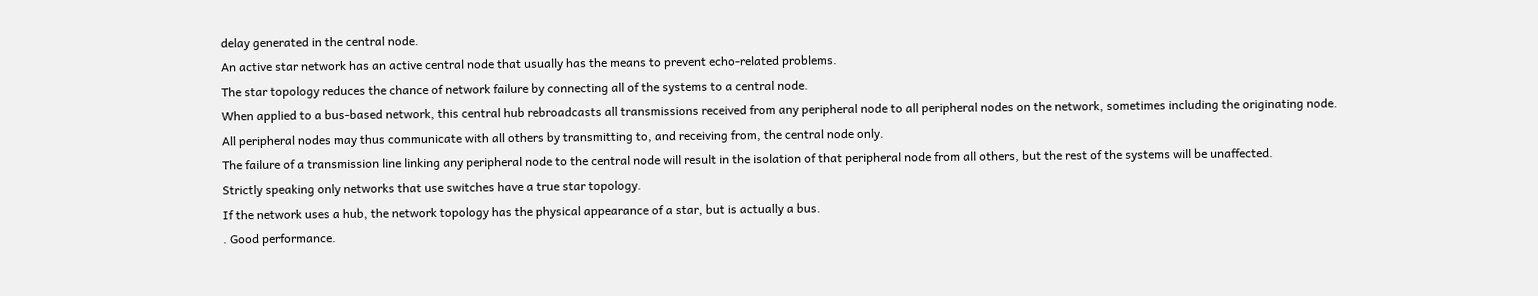delay generated in the central node.
An active star network has an active central node that usually has the means to prevent echo-related problems.
The star topology reduces the chance of network failure by connecting all of the systems to a central node.
When applied to a bus-based network, this central hub rebroadcasts all transmissions received from any peripheral node to all peripheral nodes on the network, sometimes including the originating node.
All peripheral nodes may thus communicate with all others by transmitting to, and receiving from, the central node only.
The failure of a transmission line linking any peripheral node to the central node will result in the isolation of that peripheral node from all others, but the rest of the systems will be unaffected.
Strictly speaking only networks that use switches have a true star topology.
If the network uses a hub, the network topology has the physical appearance of a star, but is actually a bus.
. Good performance.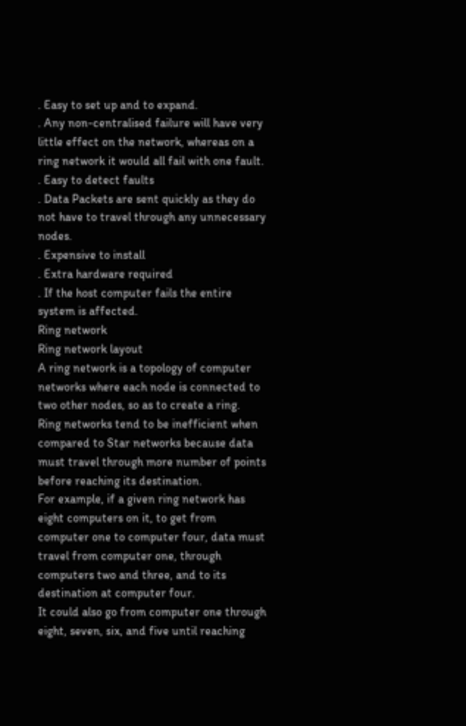. Easy to set up and to expand.
. Any non-centralised failure will have very little effect on the network, whereas on a ring network it would all fail with one fault.
. Easy to detect faults
. Data Packets are sent quickly as they do not have to travel through any unnecessary nodes.
. Expensive to install
. Extra hardware required
. If the host computer fails the entire system is affected.
Ring network
Ring network layout
A ring network is a topology of computer networks where each node is connected to two other nodes, so as to create a ring.
Ring networks tend to be inefficient when compared to Star networks because data must travel through more number of points before reaching its destination.
For example, if a given ring network has eight computers on it, to get from computer one to computer four, data must travel from computer one, through computers two and three, and to its destination at computer four.
It could also go from computer one through eight, seven, six, and five until reaching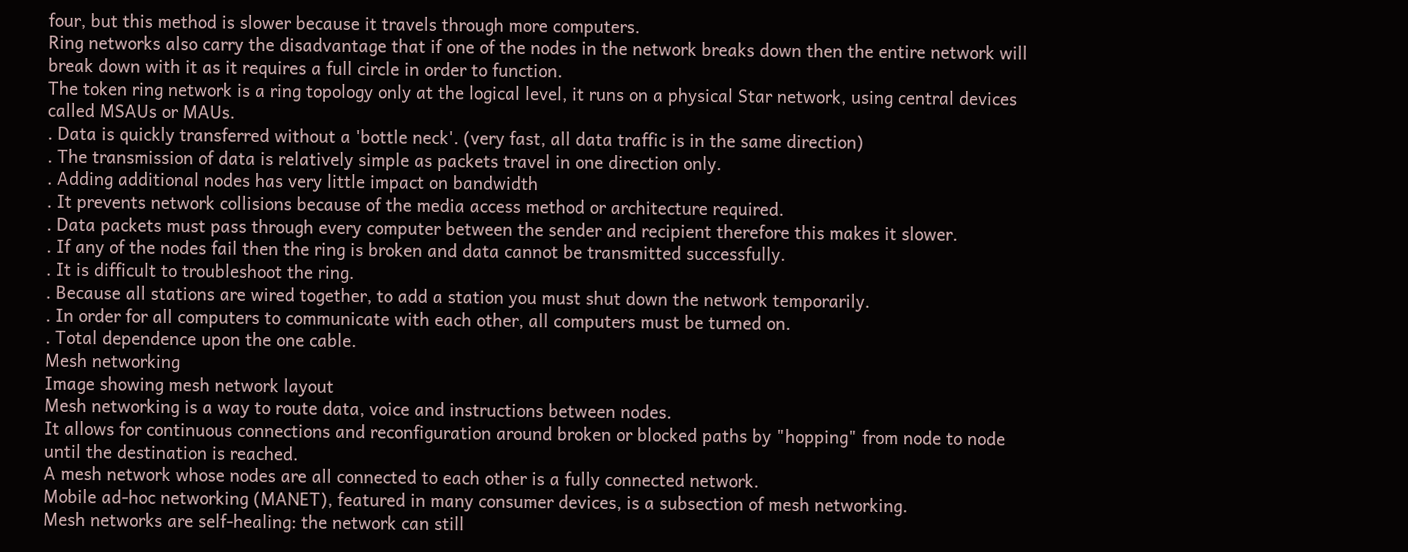four, but this method is slower because it travels through more computers.
Ring networks also carry the disadvantage that if one of the nodes in the network breaks down then the entire network will break down with it as it requires a full circle in order to function.
The token ring network is a ring topology only at the logical level, it runs on a physical Star network, using central devices called MSAUs or MAUs.
. Data is quickly transferred without a 'bottle neck'. (very fast, all data traffic is in the same direction)
. The transmission of data is relatively simple as packets travel in one direction only.
. Adding additional nodes has very little impact on bandwidth
. It prevents network collisions because of the media access method or architecture required.
. Data packets must pass through every computer between the sender and recipient therefore this makes it slower.
. If any of the nodes fail then the ring is broken and data cannot be transmitted successfully.
. It is difficult to troubleshoot the ring.
. Because all stations are wired together, to add a station you must shut down the network temporarily.
. In order for all computers to communicate with each other, all computers must be turned on.
. Total dependence upon the one cable.
Mesh networking
Image showing mesh network layout
Mesh networking is a way to route data, voice and instructions between nodes.
It allows for continuous connections and reconfiguration around broken or blocked paths by "hopping" from node to node until the destination is reached.
A mesh network whose nodes are all connected to each other is a fully connected network.
Mobile ad-hoc networking (MANET), featured in many consumer devices, is a subsection of mesh networking.
Mesh networks are self-healing: the network can still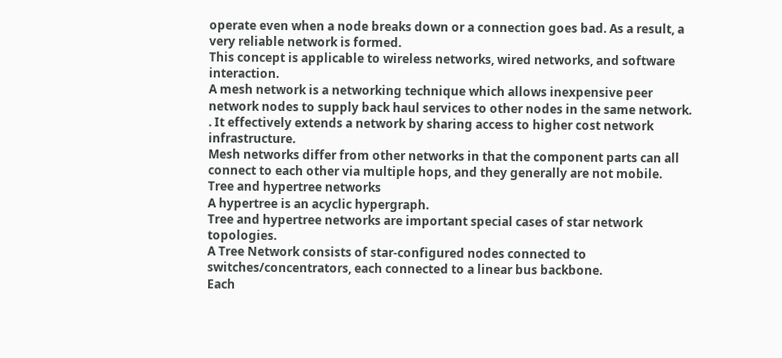operate even when a node breaks down or a connection goes bad. As a result, a very reliable network is formed.
This concept is applicable to wireless networks, wired networks, and software interaction.
A mesh network is a networking technique which allows inexpensive peer network nodes to supply back haul services to other nodes in the same network.
. It effectively extends a network by sharing access to higher cost network infrastructure.
Mesh networks differ from other networks in that the component parts can all connect to each other via multiple hops, and they generally are not mobile.
Tree and hypertree networks
A hypertree is an acyclic hypergraph.
Tree and hypertree networks are important special cases of star network topologies.
A Tree Network consists of star-configured nodes connected to switches/concentrators, each connected to a linear bus backbone.
Each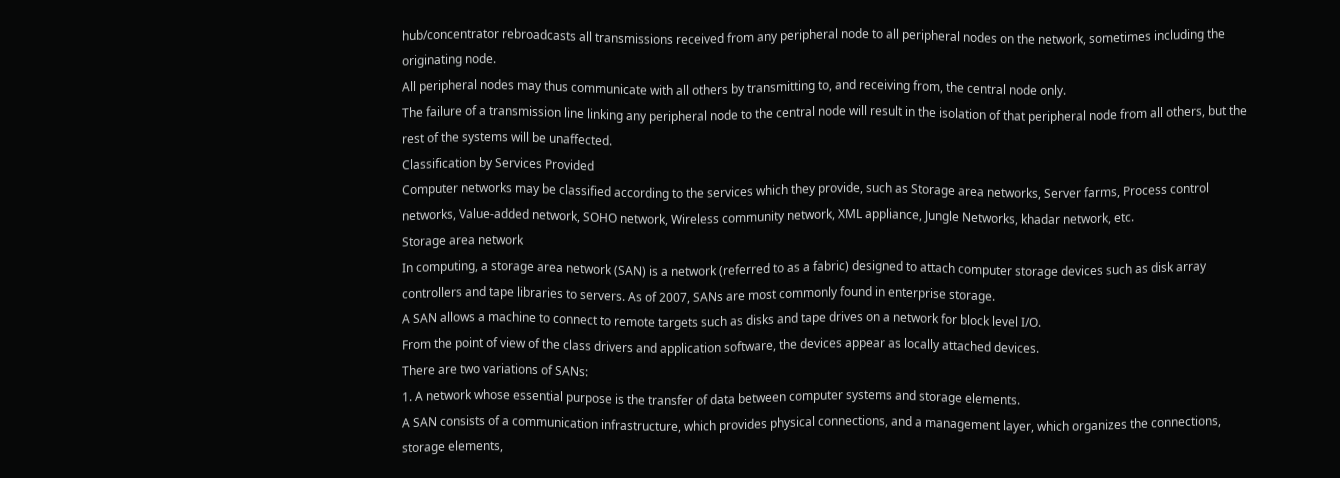hub/concentrator rebroadcasts all transmissions received from any peripheral node to all peripheral nodes on the network, sometimes including the originating node.
All peripheral nodes may thus communicate with all others by transmitting to, and receiving from, the central node only.
The failure of a transmission line linking any peripheral node to the central node will result in the isolation of that peripheral node from all others, but the rest of the systems will be unaffected.
Classification by Services Provided
Computer networks may be classified according to the services which they provide, such as Storage area networks, Server farms, Process control networks, Value-added network, SOHO network, Wireless community network, XML appliance, Jungle Networks, khadar network, etc.
Storage area network
In computing, a storage area network (SAN) is a network (referred to as a fabric) designed to attach computer storage devices such as disk array controllers and tape libraries to servers. As of 2007, SANs are most commonly found in enterprise storage.
A SAN allows a machine to connect to remote targets such as disks and tape drives on a network for block level I/O.
From the point of view of the class drivers and application software, the devices appear as locally attached devices.
There are two variations of SANs:
1. A network whose essential purpose is the transfer of data between computer systems and storage elements.
A SAN consists of a communication infrastructure, which provides physical connections, and a management layer, which organizes the connections, storage elements,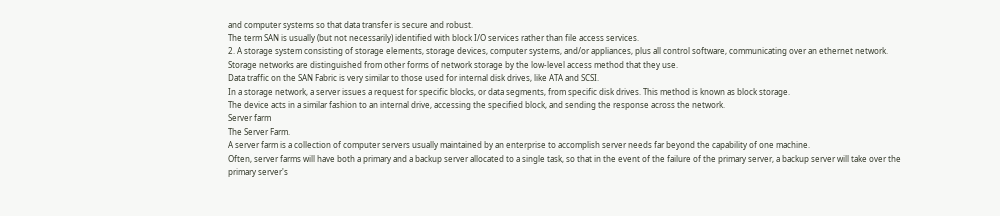and computer systems so that data transfer is secure and robust.
The term SAN is usually (but not necessarily) identified with block I/O services rather than file access services.
2. A storage system consisting of storage elements, storage devices, computer systems, and/or appliances, plus all control software, communicating over an ethernet network.
Storage networks are distinguished from other forms of network storage by the low-level access method that they use.
Data traffic on the SAN Fabric is very similar to those used for internal disk drives, like ATA and SCSI.
In a storage network, a server issues a request for specific blocks, or data segments, from specific disk drives. This method is known as block storage.
The device acts in a similar fashion to an internal drive, accessing the specified block, and sending the response across the network.
Server farm
The Server Farm.
A server farm is a collection of computer servers usually maintained by an enterprise to accomplish server needs far beyond the capability of one machine.
Often, server farms will have both a primary and a backup server allocated to a single task, so that in the event of the failure of the primary server, a backup server will take over the primary server's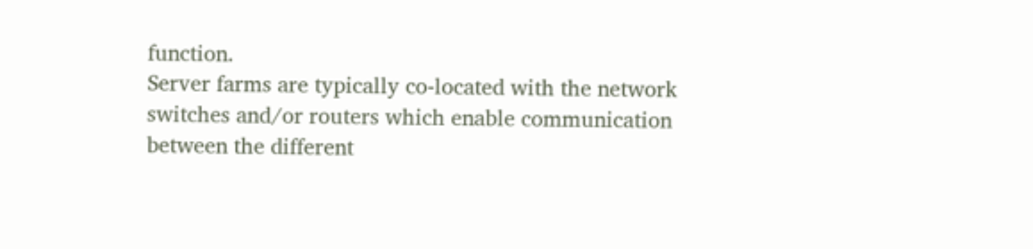function.
Server farms are typically co-located with the network switches and/or routers which enable communication between the different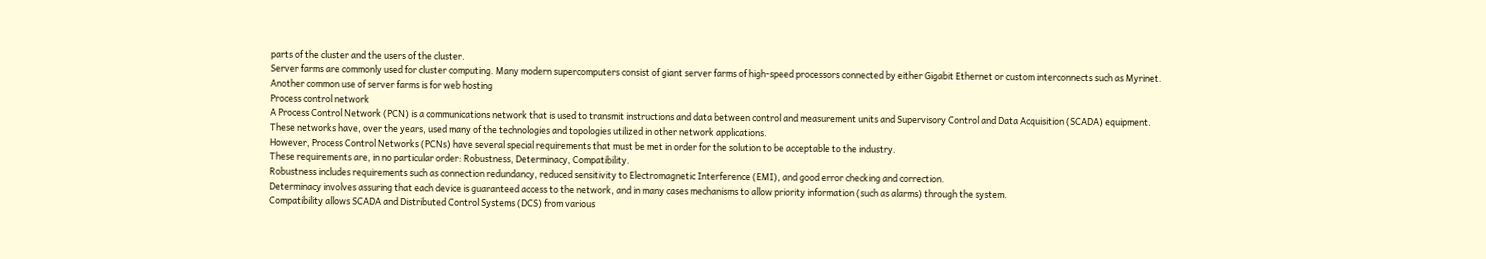parts of the cluster and the users of the cluster.
Server farms are commonly used for cluster computing. Many modern supercomputers consist of giant server farms of high-speed processors connected by either Gigabit Ethernet or custom interconnects such as Myrinet.
Another common use of server farms is for web hosting
Process control network
A Process Control Network (PCN) is a communications network that is used to transmit instructions and data between control and measurement units and Supervisory Control and Data Acquisition (SCADA) equipment.
These networks have, over the years, used many of the technologies and topologies utilized in other network applications.
However, Process Control Networks (PCNs) have several special requirements that must be met in order for the solution to be acceptable to the industry.
These requirements are, in no particular order: Robustness, Determinacy, Compatibility.
Robustness includes requirements such as connection redundancy, reduced sensitivity to Electromagnetic Interference (EMI), and good error checking and correction.
Determinacy involves assuring that each device is guaranteed access to the network, and in many cases mechanisms to allow priority information (such as alarms) through the system.
Compatibility allows SCADA and Distributed Control Systems (DCS) from various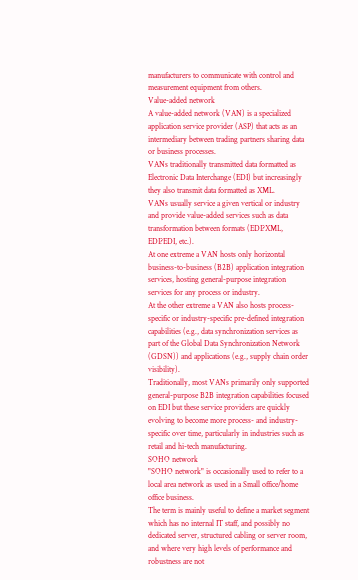manufacturers to communicate with control and measurement equipment from others.
Value-added network
A value-added network (VAN) is a specialized application service provider (ASP) that acts as an intermediary between trading partners sharing data or business processes.
VANs traditionally transmitted data formatted as Electronic Data Interchange (EDI) but increasingly they also transmit data formatted as XML.
VANs usually service a given vertical or industry and provide value-added services such as data transformation between formats (EDI?XML, EDI?EDI, etc.).
At one extreme a VAN hosts only horizontal business-to-business (B2B) application integration services, hosting general-purpose integration services for any process or industry.
At the other extreme a VAN also hosts process-specific or industry-specific pre-defined integration capabilities (e.g., data synchronization services as part of the Global Data Synchronization Network (GDSN)) and applications (e.g., supply chain order visibility).
Traditionally, most VANs primarily only supported general-purpose B2B integration capabilities focused on EDI but these service providers are quickly evolving to become more process- and industry-specific over time, particularly in industries such as retail and hi-tech manufacturing.
SOHO network
"SOHO network" is occasionally used to refer to a local area network as used in a Small office/home office business.
The term is mainly useful to define a market segment which has no internal IT staff, and possibly no dedicated server, structured cabling or server room, and where very high levels of performance and robustness are not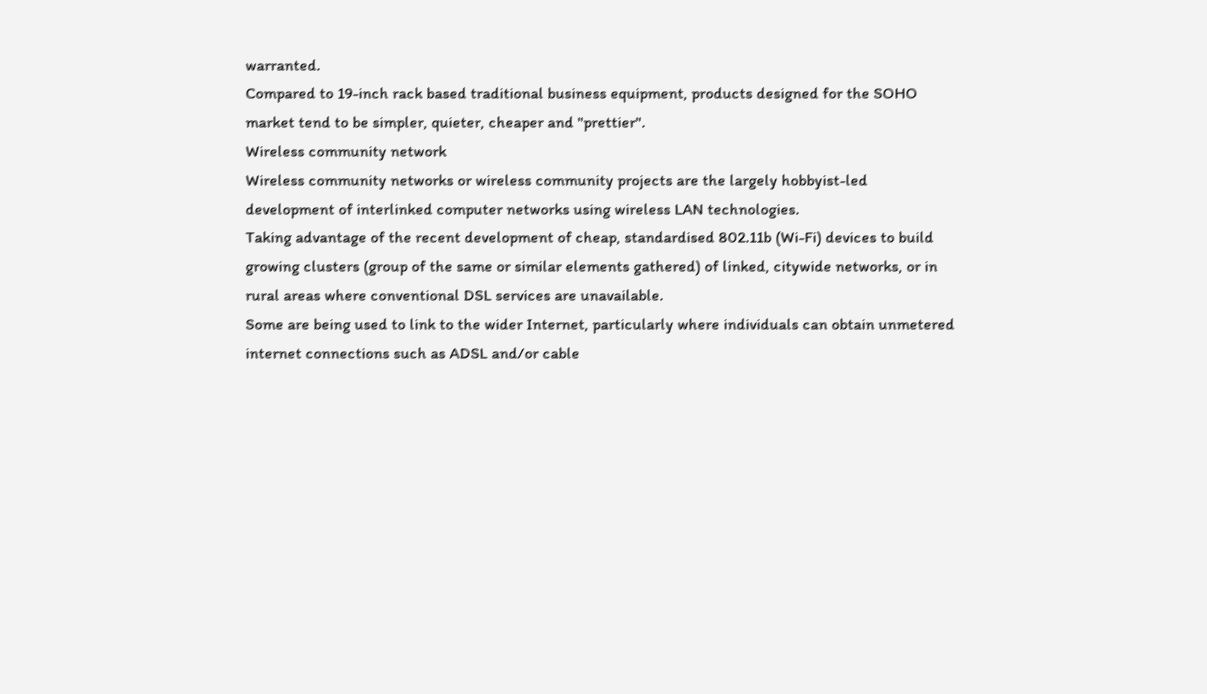warranted.
Compared to 19-inch rack based traditional business equipment, products designed for the SOHO market tend to be simpler, quieter, cheaper and "prettier".
Wireless community network
Wireless community networks or wireless community projects are the largely hobbyist-led development of interlinked computer networks using wireless LAN technologies.
Taking advantage of the recent development of cheap, standardised 802.11b (Wi-Fi) devices to build growing clusters (group of the same or similar elements gathered) of linked, citywide networks, or in rural areas where conventional DSL services are unavailable.
Some are being used to link to the wider Internet, particularly where individuals can obtain unmetered internet connections such as ADSL and/or cable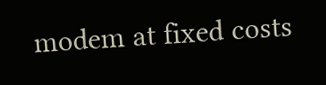modem at fixed costs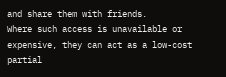and share them with friends.
Where such access is unavailable or expensive, they can act as a low-cost partial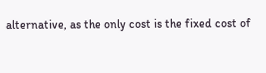alternative, as the only cost is the fixed cost of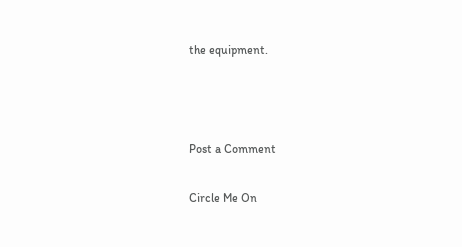the equipment.



Post a Comment

Circle Me On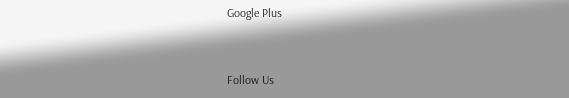Google Plus


Follow Us